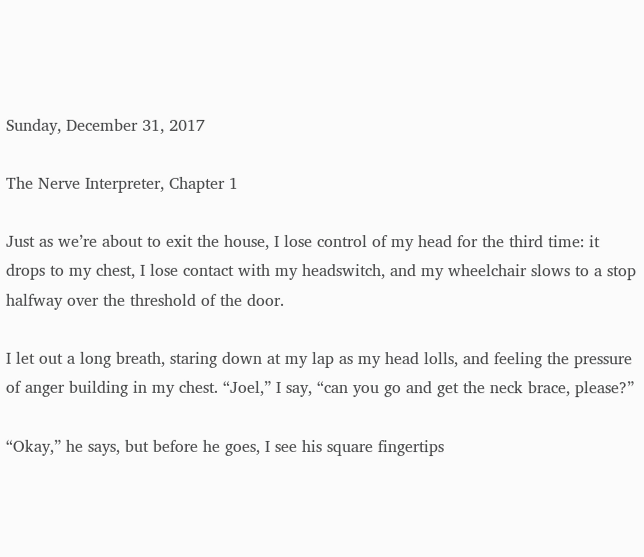Sunday, December 31, 2017

The Nerve Interpreter, Chapter 1

Just as we’re about to exit the house, I lose control of my head for the third time: it drops to my chest, I lose contact with my headswitch, and my wheelchair slows to a stop halfway over the threshold of the door.

I let out a long breath, staring down at my lap as my head lolls, and feeling the pressure of anger building in my chest. “Joel,” I say, “can you go and get the neck brace, please?”

“Okay,” he says, but before he goes, I see his square fingertips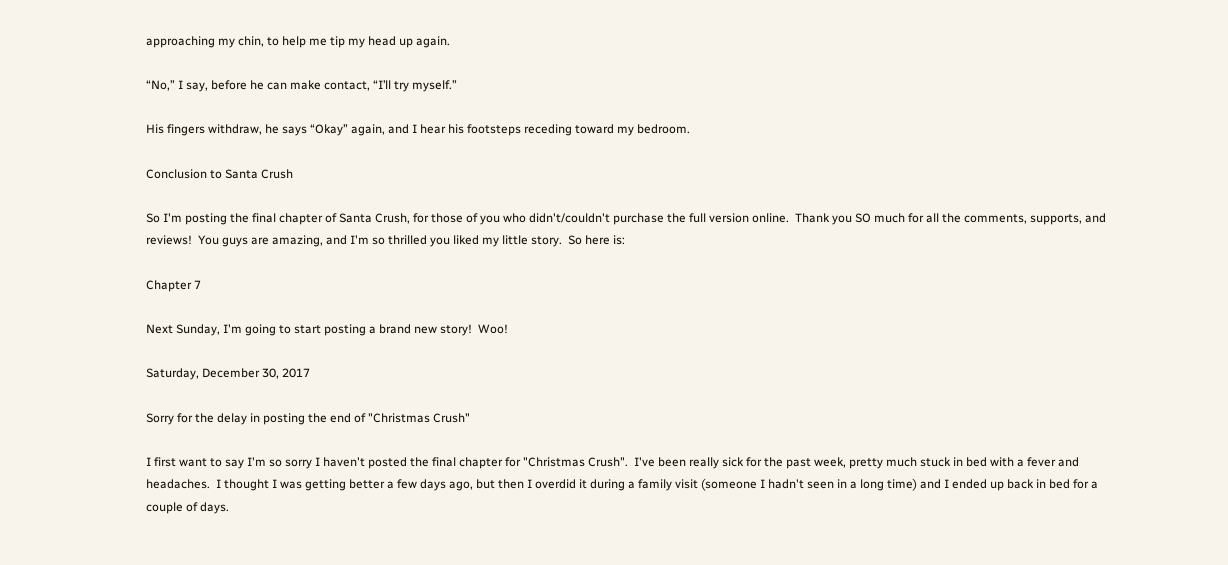approaching my chin, to help me tip my head up again.

“No,” I say, before he can make contact, “I’ll try myself.”

His fingers withdraw, he says “Okay” again, and I hear his footsteps receding toward my bedroom.

Conclusion to Santa Crush

So I'm posting the final chapter of Santa Crush, for those of you who didn't/couldn't purchase the full version online.  Thank you SO much for all the comments, supports, and reviews!  You guys are amazing, and I'm so thrilled you liked my little story.  So here is:

Chapter 7

Next Sunday, I'm going to start posting a brand new story!  Woo!

Saturday, December 30, 2017

Sorry for the delay in posting the end of "Christmas Crush"

I first want to say I'm so sorry I haven't posted the final chapter for "Christmas Crush".  I've been really sick for the past week, pretty much stuck in bed with a fever and headaches.  I thought I was getting better a few days ago, but then I overdid it during a family visit (someone I hadn't seen in a long time) and I ended up back in bed for a couple of days.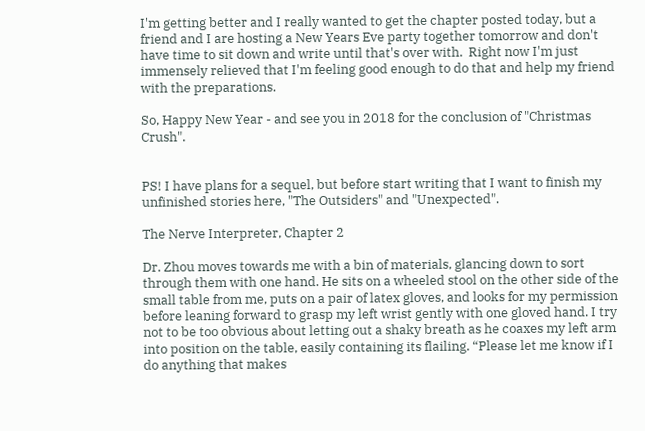I'm getting better and I really wanted to get the chapter posted today, but a friend and I are hosting a New Years Eve party together tomorrow and don't have time to sit down and write until that's over with.  Right now I'm just immensely relieved that I'm feeling good enough to do that and help my friend with the preparations.

So, Happy New Year - and see you in 2018 for the conclusion of "Christmas Crush".


PS! I have plans for a sequel, but before start writing that I want to finish my unfinished stories here, "The Outsiders" and "Unexpected".

The Nerve Interpreter, Chapter 2

Dr. Zhou moves towards me with a bin of materials, glancing down to sort through them with one hand. He sits on a wheeled stool on the other side of the small table from me, puts on a pair of latex gloves, and looks for my permission before leaning forward to grasp my left wrist gently with one gloved hand. I try not to be too obvious about letting out a shaky breath as he coaxes my left arm into position on the table, easily containing its flailing. “Please let me know if I do anything that makes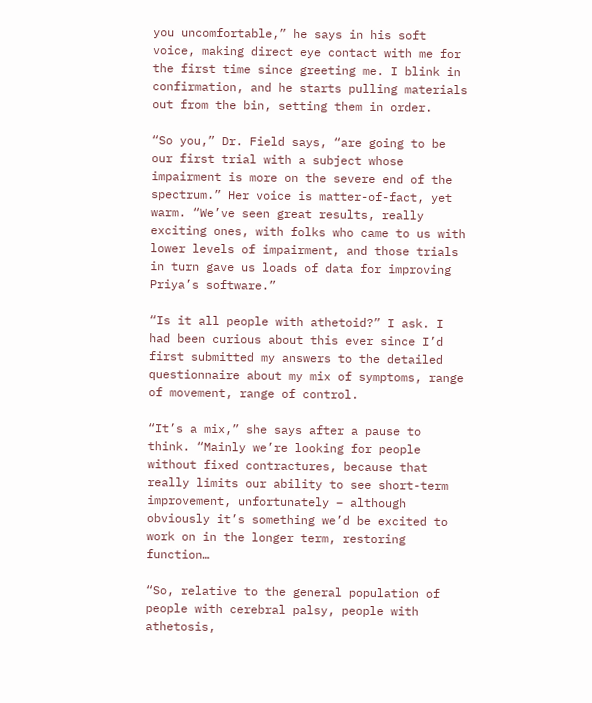you uncomfortable,” he says in his soft voice, making direct eye contact with me for the first time since greeting me. I blink in confirmation, and he starts pulling materials out from the bin, setting them in order.

“So you,” Dr. Field says, “are going to be our first trial with a subject whose impairment is more on the severe end of the spectrum.” Her voice is matter-of-fact, yet warm. “We’ve seen great results, really exciting ones, with folks who came to us with lower levels of impairment, and those trials in turn gave us loads of data for improving Priya’s software.”

“Is it all people with athetoid?” I ask. I had been curious about this ever since I’d first submitted my answers to the detailed questionnaire about my mix of symptoms, range of movement, range of control.

“It’s a mix,” she says after a pause to think. “Mainly we’re looking for people without fixed contractures, because that really limits our ability to see short-term improvement, unfortunately – although obviously it’s something we’d be excited to work on in the longer term, restoring function…

“So, relative to the general population of people with cerebral palsy, people with athetosis,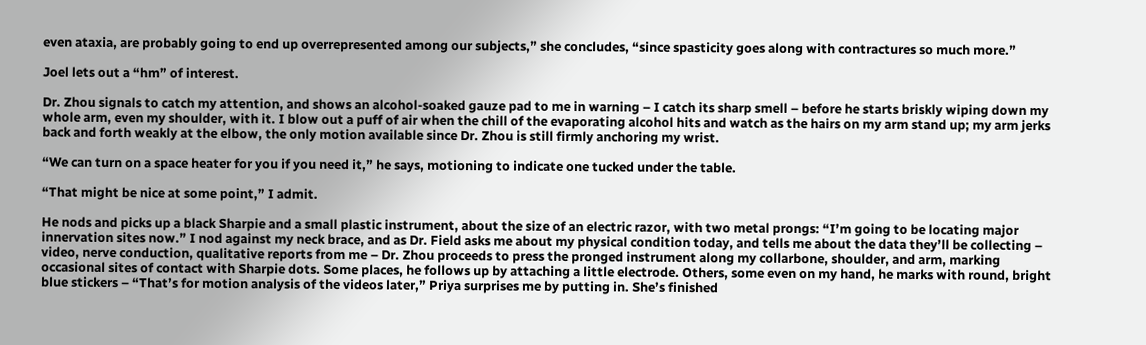even ataxia, are probably going to end up overrepresented among our subjects,” she concludes, “since spasticity goes along with contractures so much more.”

Joel lets out a “hm” of interest.

Dr. Zhou signals to catch my attention, and shows an alcohol-soaked gauze pad to me in warning – I catch its sharp smell – before he starts briskly wiping down my whole arm, even my shoulder, with it. I blow out a puff of air when the chill of the evaporating alcohol hits and watch as the hairs on my arm stand up; my arm jerks back and forth weakly at the elbow, the only motion available since Dr. Zhou is still firmly anchoring my wrist.

“We can turn on a space heater for you if you need it,” he says, motioning to indicate one tucked under the table.

“That might be nice at some point,” I admit.

He nods and picks up a black Sharpie and a small plastic instrument, about the size of an electric razor, with two metal prongs: “I’m going to be locating major innervation sites now.” I nod against my neck brace, and as Dr. Field asks me about my physical condition today, and tells me about the data they’ll be collecting – video, nerve conduction, qualitative reports from me – Dr. Zhou proceeds to press the pronged instrument along my collarbone, shoulder, and arm, marking occasional sites of contact with Sharpie dots. Some places, he follows up by attaching a little electrode. Others, some even on my hand, he marks with round, bright blue stickers – “That’s for motion analysis of the videos later,” Priya surprises me by putting in. She’s finished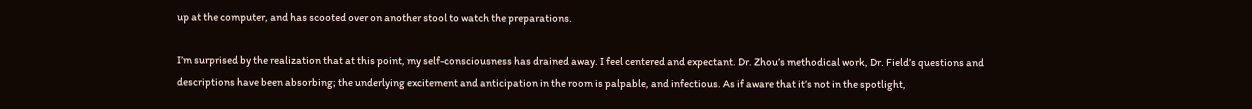up at the computer, and has scooted over on another stool to watch the preparations.

I’m surprised by the realization that at this point, my self-consciousness has drained away. I feel centered and expectant. Dr. Zhou’s methodical work, Dr. Field’s questions and descriptions have been absorbing; the underlying excitement and anticipation in the room is palpable, and infectious. As if aware that it’s not in the spotlight,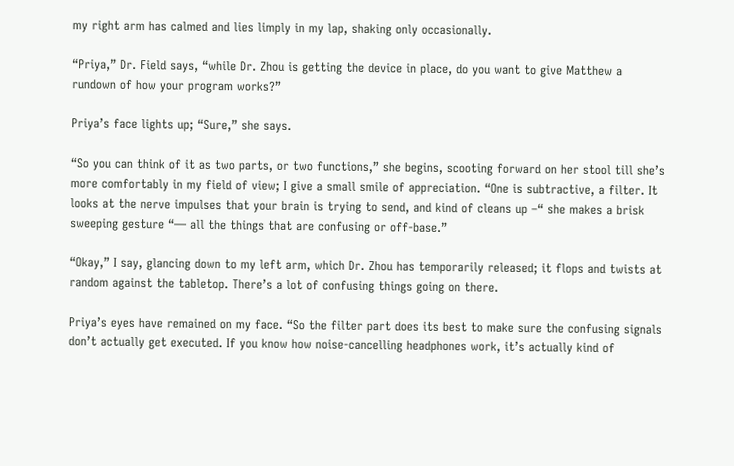my right arm has calmed and lies limply in my lap, shaking only occasionally.

“Priya,” Dr. Field says, “while Dr. Zhou is getting the device in place, do you want to give Matthew a rundown of how your program works?”

Priya’s face lights up; “Sure,” she says.

“So you can think of it as two parts, or two functions,” she begins, scooting forward on her stool till she’s more comfortably in my field of view; I give a small smile of appreciation. “One is subtractive, a filter. It looks at the nerve impulses that your brain is trying to send, and kind of cleans up –“ she makes a brisk sweeping gesture “— all the things that are confusing or off-base.”

“Okay,” I say, glancing down to my left arm, which Dr. Zhou has temporarily released; it flops and twists at random against the tabletop. There’s a lot of confusing things going on there.

Priya’s eyes have remained on my face. “So the filter part does its best to make sure the confusing signals don’t actually get executed. If you know how noise-cancelling headphones work, it’s actually kind of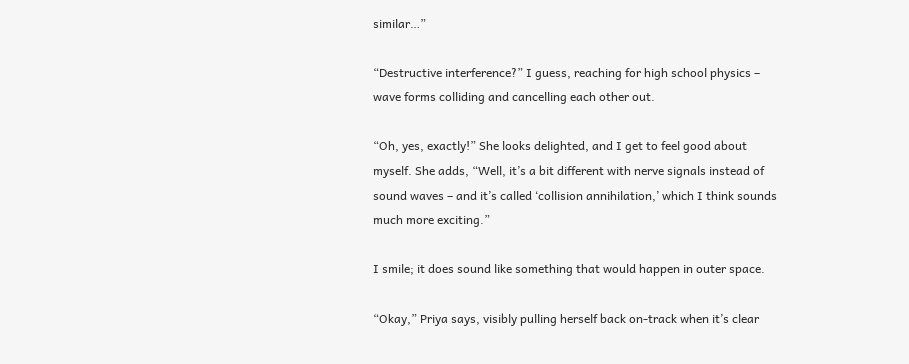similar…”

“Destructive interference?” I guess, reaching for high school physics – wave forms colliding and cancelling each other out.

“Oh, yes, exactly!” She looks delighted, and I get to feel good about myself. She adds, “Well, it’s a bit different with nerve signals instead of sound waves – and it’s called ‘collision annihilation,’ which I think sounds much more exciting.”

I smile; it does sound like something that would happen in outer space.

“Okay,” Priya says, visibly pulling herself back on-track when it’s clear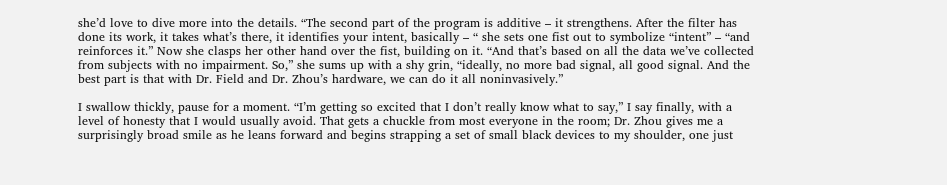she’d love to dive more into the details. “The second part of the program is additive – it strengthens. After the filter has done its work, it takes what’s there, it identifies your intent, basically – “ she sets one fist out to symbolize “intent” – “and reinforces it.” Now she clasps her other hand over the fist, building on it. “And that’s based on all the data we’ve collected from subjects with no impairment. So,” she sums up with a shy grin, “ideally, no more bad signal, all good signal. And the best part is that with Dr. Field and Dr. Zhou’s hardware, we can do it all noninvasively.”

I swallow thickly, pause for a moment. “I’m getting so excited that I don’t really know what to say,” I say finally, with a level of honesty that I would usually avoid. That gets a chuckle from most everyone in the room; Dr. Zhou gives me a surprisingly broad smile as he leans forward and begins strapping a set of small black devices to my shoulder, one just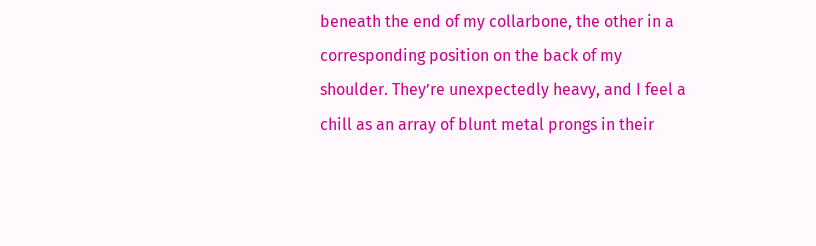beneath the end of my collarbone, the other in a corresponding position on the back of my shoulder. They’re unexpectedly heavy, and I feel a chill as an array of blunt metal prongs in their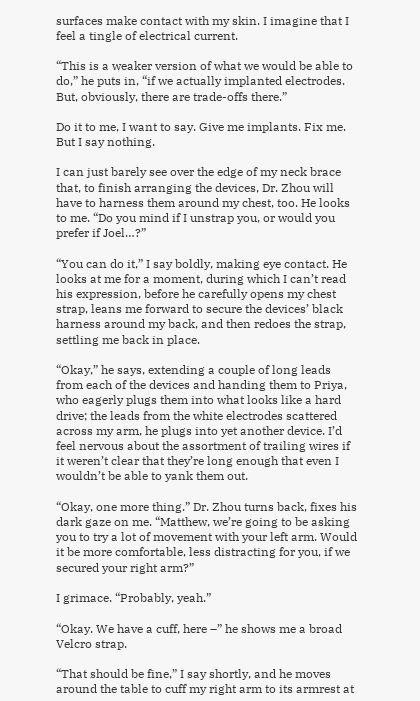surfaces make contact with my skin. I imagine that I feel a tingle of electrical current.

“This is a weaker version of what we would be able to do,” he puts in, “if we actually implanted electrodes. But, obviously, there are trade-offs there.”

Do it to me, I want to say. Give me implants. Fix me. But I say nothing.

I can just barely see over the edge of my neck brace that, to finish arranging the devices, Dr. Zhou will have to harness them around my chest, too. He looks to me. “Do you mind if I unstrap you, or would you prefer if Joel…?”

“You can do it,” I say boldly, making eye contact. He looks at me for a moment, during which I can’t read his expression, before he carefully opens my chest strap, leans me forward to secure the devices’ black harness around my back, and then redoes the strap, settling me back in place.

“Okay,” he says, extending a couple of long leads from each of the devices and handing them to Priya, who eagerly plugs them into what looks like a hard drive; the leads from the white electrodes scattered across my arm, he plugs into yet another device. I’d feel nervous about the assortment of trailing wires if it weren’t clear that they’re long enough that even I wouldn’t be able to yank them out.

“Okay, one more thing.” Dr. Zhou turns back, fixes his dark gaze on me. “Matthew, we’re going to be asking you to try a lot of movement with your left arm. Would it be more comfortable, less distracting for you, if we secured your right arm?”

I grimace. “Probably, yeah.”

“Okay. We have a cuff, here –” he shows me a broad Velcro strap.

“That should be fine,” I say shortly, and he moves around the table to cuff my right arm to its armrest at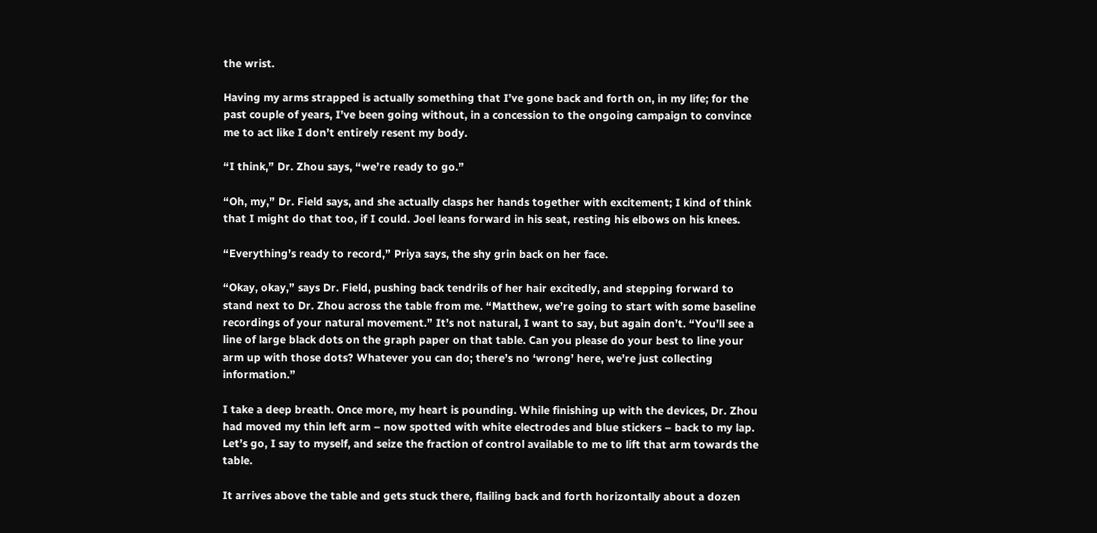the wrist.

Having my arms strapped is actually something that I’ve gone back and forth on, in my life; for the past couple of years, I’ve been going without, in a concession to the ongoing campaign to convince me to act like I don’t entirely resent my body.

“I think,” Dr. Zhou says, “we’re ready to go.”

“Oh, my,” Dr. Field says, and she actually clasps her hands together with excitement; I kind of think that I might do that too, if I could. Joel leans forward in his seat, resting his elbows on his knees.

“Everything’s ready to record,” Priya says, the shy grin back on her face.

“Okay, okay,” says Dr. Field, pushing back tendrils of her hair excitedly, and stepping forward to stand next to Dr. Zhou across the table from me. “Matthew, we’re going to start with some baseline recordings of your natural movement.” It’s not natural, I want to say, but again don’t. “You’ll see a line of large black dots on the graph paper on that table. Can you please do your best to line your arm up with those dots? Whatever you can do; there’s no ‘wrong’ here, we’re just collecting information.”

I take a deep breath. Once more, my heart is pounding. While finishing up with the devices, Dr. Zhou had moved my thin left arm – now spotted with white electrodes and blue stickers – back to my lap. Let’s go, I say to myself, and seize the fraction of control available to me to lift that arm towards the table.

It arrives above the table and gets stuck there, flailing back and forth horizontally about a dozen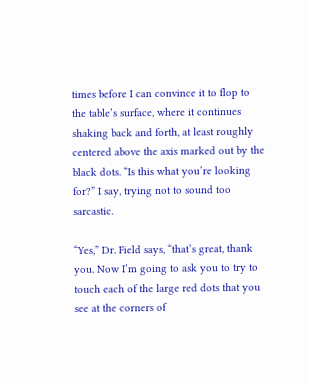times before I can convince it to flop to the table’s surface, where it continues shaking back and forth, at least roughly centered above the axis marked out by the black dots. “Is this what you’re looking for?” I say, trying not to sound too sarcastic.

“Yes,” Dr. Field says, “that’s great, thank you. Now I’m going to ask you to try to touch each of the large red dots that you see at the corners of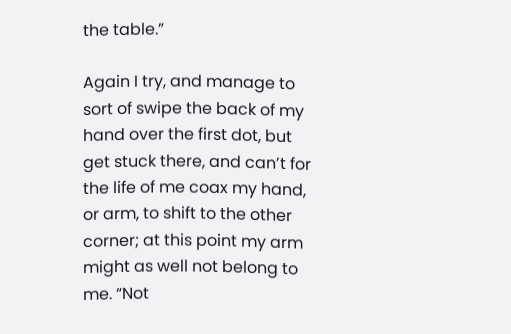the table.”

Again I try, and manage to sort of swipe the back of my hand over the first dot, but get stuck there, and can’t for the life of me coax my hand, or arm, to shift to the other corner; at this point my arm might as well not belong to me. “Not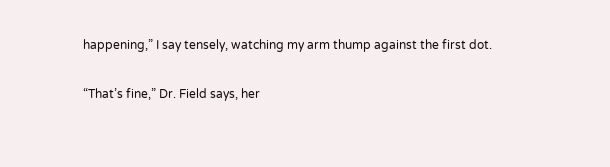happening,” I say tensely, watching my arm thump against the first dot.

“That’s fine,” Dr. Field says, her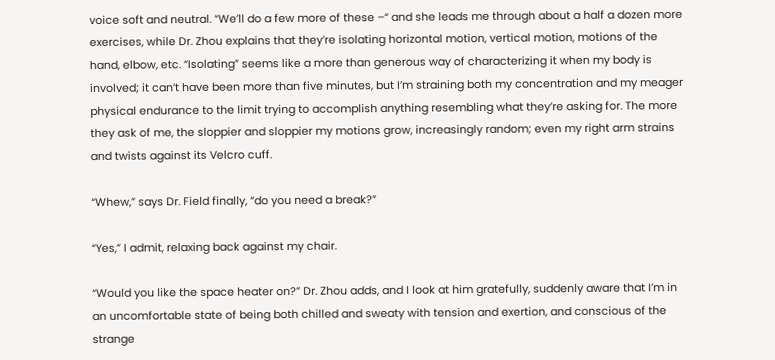voice soft and neutral. “We’ll do a few more of these –“ and she leads me through about a half a dozen more exercises, while Dr. Zhou explains that they’re isolating horizontal motion, vertical motion, motions of the hand, elbow, etc. “Isolating” seems like a more than generous way of characterizing it when my body is involved; it can’t have been more than five minutes, but I’m straining both my concentration and my meager physical endurance to the limit trying to accomplish anything resembling what they’re asking for. The more they ask of me, the sloppier and sloppier my motions grow, increasingly random; even my right arm strains and twists against its Velcro cuff.

“Whew,” says Dr. Field finally, “do you need a break?”

“Yes,” I admit, relaxing back against my chair.

“Would you like the space heater on?” Dr. Zhou adds, and I look at him gratefully, suddenly aware that I’m in an uncomfortable state of being both chilled and sweaty with tension and exertion, and conscious of the strange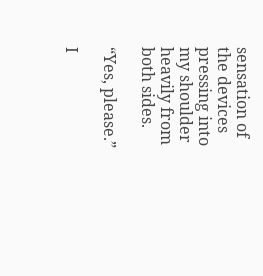sensation of the devices pressing into my shoulder heavily from both sides.

“Yes, please.”

I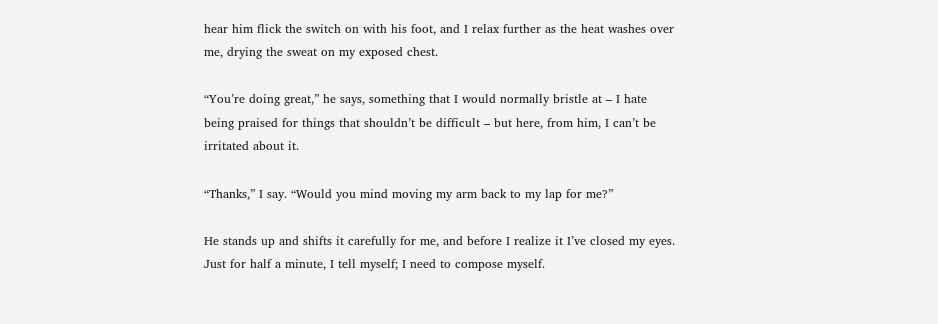hear him flick the switch on with his foot, and I relax further as the heat washes over me, drying the sweat on my exposed chest.

“You’re doing great,” he says, something that I would normally bristle at – I hate being praised for things that shouldn’t be difficult – but here, from him, I can’t be irritated about it.

“Thanks,” I say. “Would you mind moving my arm back to my lap for me?”

He stands up and shifts it carefully for me, and before I realize it I’ve closed my eyes. Just for half a minute, I tell myself; I need to compose myself.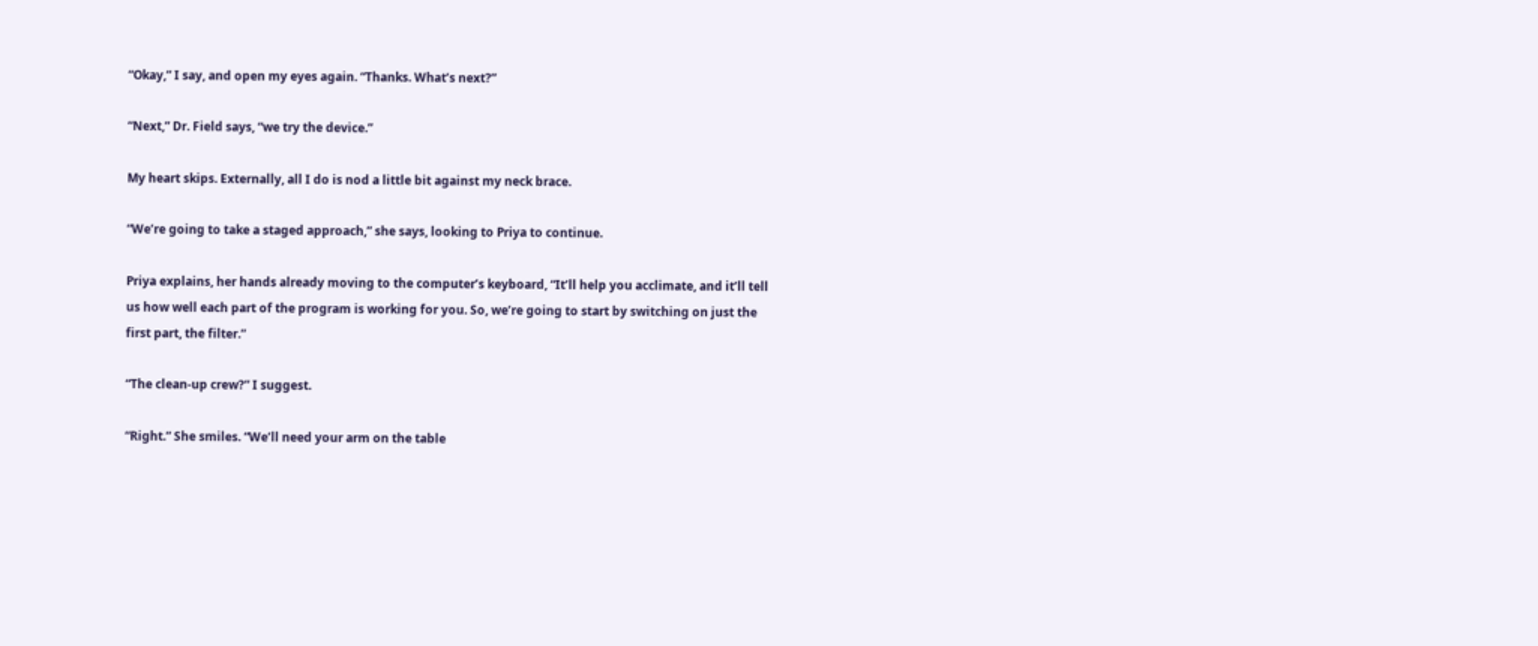“Okay,” I say, and open my eyes again. “Thanks. What’s next?”

“Next,” Dr. Field says, “we try the device.”

My heart skips. Externally, all I do is nod a little bit against my neck brace.

“We’re going to take a staged approach,” she says, looking to Priya to continue.

Priya explains, her hands already moving to the computer’s keyboard, “It’ll help you acclimate, and it’ll tell us how well each part of the program is working for you. So, we’re going to start by switching on just the first part, the filter.”

“The clean-up crew?” I suggest.

“Right.” She smiles. “We’ll need your arm on the table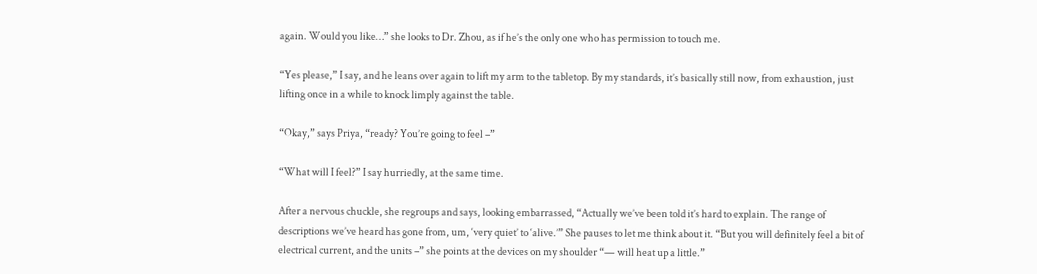again. Would you like…” she looks to Dr. Zhou, as if he’s the only one who has permission to touch me.

“Yes please,” I say, and he leans over again to lift my arm to the tabletop. By my standards, it’s basically still now, from exhaustion, just lifting once in a while to knock limply against the table.

“Okay,” says Priya, “ready? You’re going to feel –”

“What will I feel?” I say hurriedly, at the same time.

After a nervous chuckle, she regroups and says, looking embarrassed, “Actually we’ve been told it’s hard to explain. The range of descriptions we’ve heard has gone from, um, ‘very quiet’ to ‘alive.’” She pauses to let me think about it. “But you will definitely feel a bit of electrical current, and the units –” she points at the devices on my shoulder “— will heat up a little.”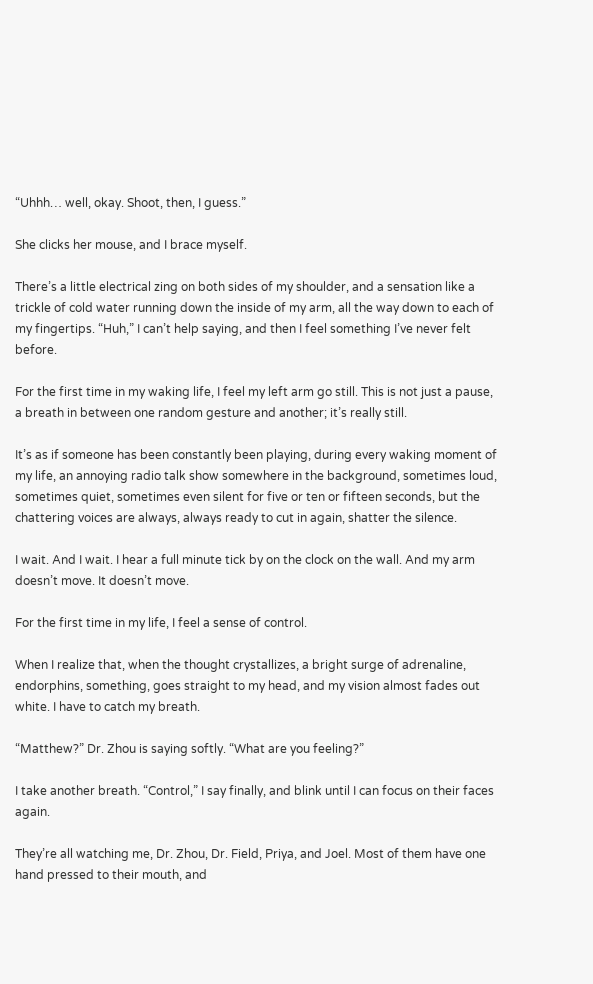“Uhhh… well, okay. Shoot, then, I guess.”

She clicks her mouse, and I brace myself.

There’s a little electrical zing on both sides of my shoulder, and a sensation like a trickle of cold water running down the inside of my arm, all the way down to each of my fingertips. “Huh,” I can’t help saying, and then I feel something I’ve never felt before.

For the first time in my waking life, I feel my left arm go still. This is not just a pause, a breath in between one random gesture and another; it’s really still.

It’s as if someone has been constantly been playing, during every waking moment of my life, an annoying radio talk show somewhere in the background, sometimes loud, sometimes quiet, sometimes even silent for five or ten or fifteen seconds, but the chattering voices are always, always ready to cut in again, shatter the silence.

I wait. And I wait. I hear a full minute tick by on the clock on the wall. And my arm doesn’t move. It doesn’t move.

For the first time in my life, I feel a sense of control.

When I realize that, when the thought crystallizes, a bright surge of adrenaline, endorphins, something, goes straight to my head, and my vision almost fades out white. I have to catch my breath.

“Matthew?” Dr. Zhou is saying softly. “What are you feeling?”

I take another breath. “Control,” I say finally, and blink until I can focus on their faces again.

They’re all watching me, Dr. Zhou, Dr. Field, Priya, and Joel. Most of them have one hand pressed to their mouth, and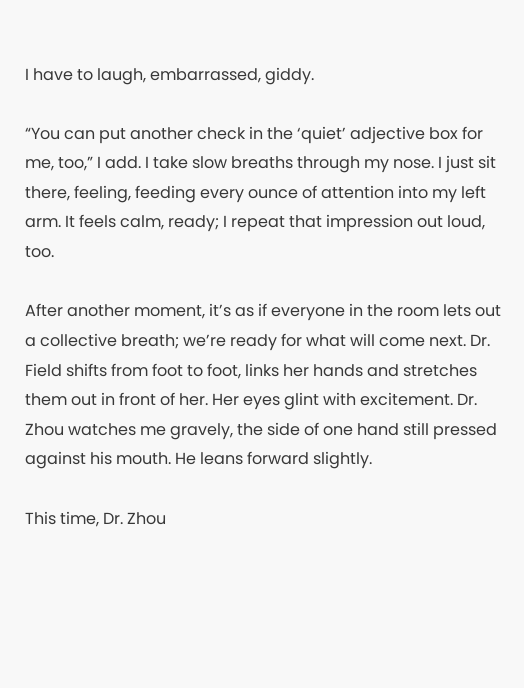I have to laugh, embarrassed, giddy.

“You can put another check in the ‘quiet’ adjective box for me, too,” I add. I take slow breaths through my nose. I just sit there, feeling, feeding every ounce of attention into my left arm. It feels calm, ready; I repeat that impression out loud, too.

After another moment, it’s as if everyone in the room lets out a collective breath; we’re ready for what will come next. Dr. Field shifts from foot to foot, links her hands and stretches them out in front of her. Her eyes glint with excitement. Dr. Zhou watches me gravely, the side of one hand still pressed against his mouth. He leans forward slightly.

This time, Dr. Zhou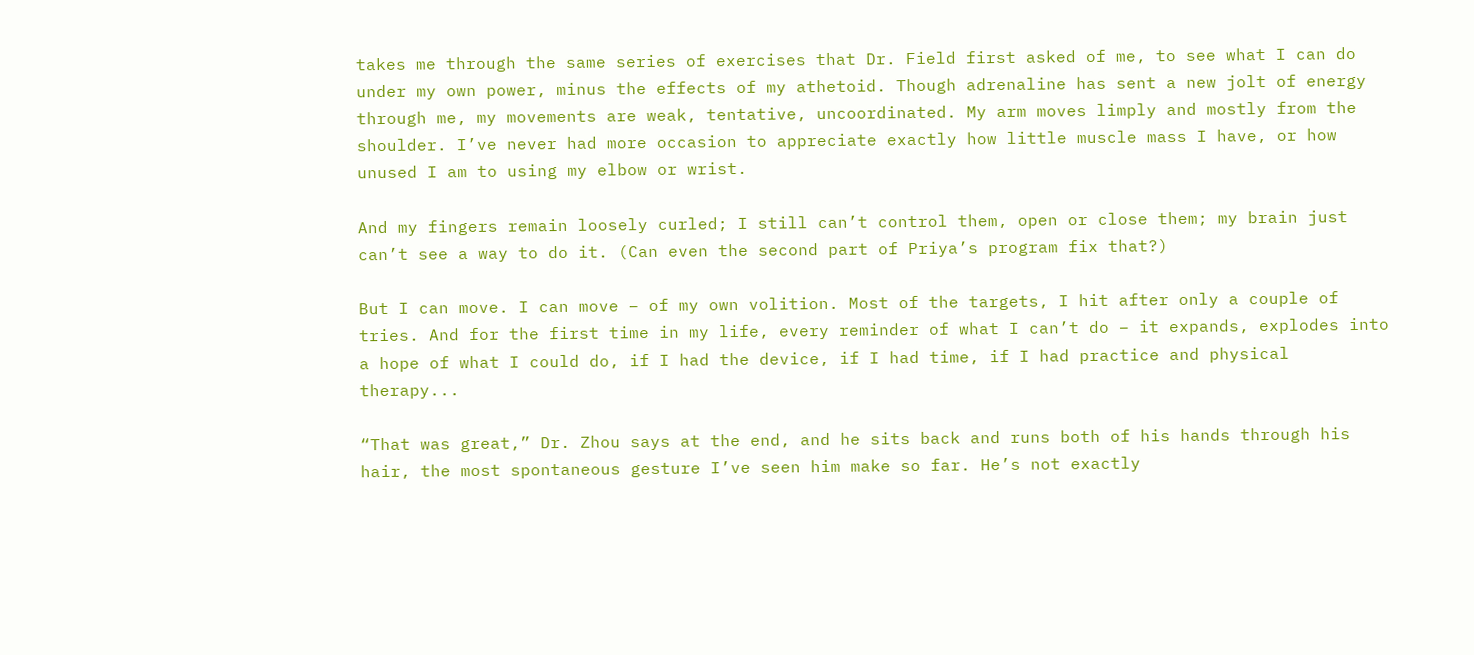takes me through the same series of exercises that Dr. Field first asked of me, to see what I can do under my own power, minus the effects of my athetoid. Though adrenaline has sent a new jolt of energy through me, my movements are weak, tentative, uncoordinated. My arm moves limply and mostly from the shoulder. I’ve never had more occasion to appreciate exactly how little muscle mass I have, or how unused I am to using my elbow or wrist.

And my fingers remain loosely curled; I still can’t control them, open or close them; my brain just can’t see a way to do it. (Can even the second part of Priya’s program fix that?)

But I can move. I can move – of my own volition. Most of the targets, I hit after only a couple of tries. And for the first time in my life, every reminder of what I can’t do – it expands, explodes into a hope of what I could do, if I had the device, if I had time, if I had practice and physical therapy...

“That was great,” Dr. Zhou says at the end, and he sits back and runs both of his hands through his hair, the most spontaneous gesture I’ve seen him make so far. He’s not exactly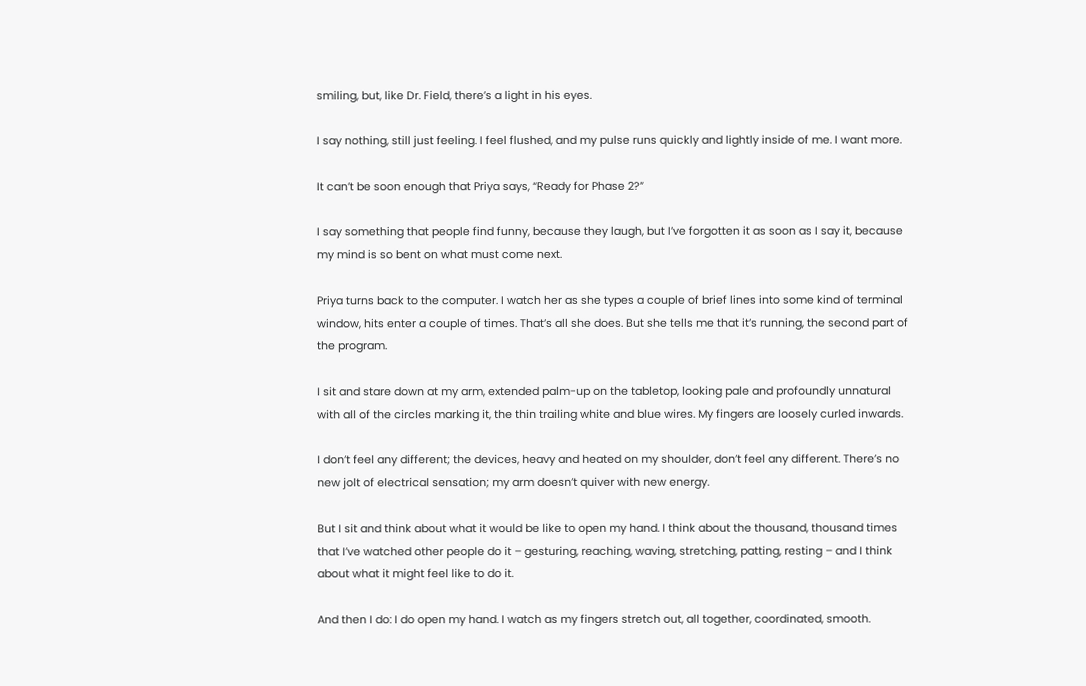smiling, but, like Dr. Field, there’s a light in his eyes.

I say nothing, still just feeling. I feel flushed, and my pulse runs quickly and lightly inside of me. I want more.

It can’t be soon enough that Priya says, “Ready for Phase 2?”

I say something that people find funny, because they laugh, but I’ve forgotten it as soon as I say it, because my mind is so bent on what must come next.

Priya turns back to the computer. I watch her as she types a couple of brief lines into some kind of terminal window, hits enter a couple of times. That’s all she does. But she tells me that it’s running, the second part of the program.

I sit and stare down at my arm, extended palm-up on the tabletop, looking pale and profoundly unnatural with all of the circles marking it, the thin trailing white and blue wires. My fingers are loosely curled inwards.

I don’t feel any different; the devices, heavy and heated on my shoulder, don’t feel any different. There’s no new jolt of electrical sensation; my arm doesn’t quiver with new energy.

But I sit and think about what it would be like to open my hand. I think about the thousand, thousand times that I’ve watched other people do it – gesturing, reaching, waving, stretching, patting, resting – and I think about what it might feel like to do it.

And then I do: I do open my hand. I watch as my fingers stretch out, all together, coordinated, smooth.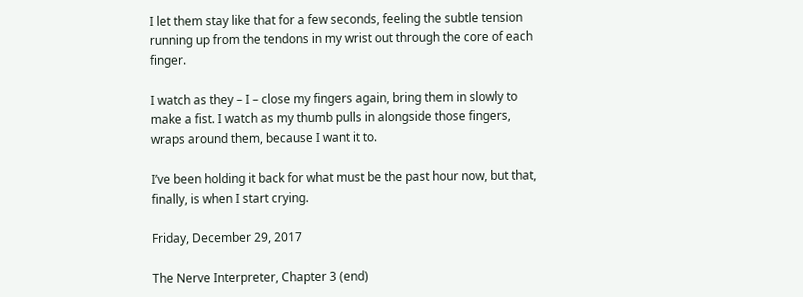I let them stay like that for a few seconds, feeling the subtle tension running up from the tendons in my wrist out through the core of each finger.

I watch as they – I – close my fingers again, bring them in slowly to make a fist. I watch as my thumb pulls in alongside those fingers, wraps around them, because I want it to.

I’ve been holding it back for what must be the past hour now, but that, finally, is when I start crying.

Friday, December 29, 2017

The Nerve Interpreter, Chapter 3 (end)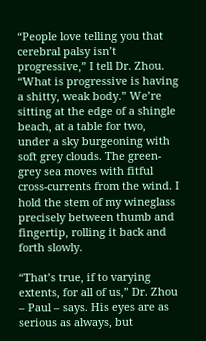“People love telling you that cerebral palsy isn’t progressive,” I tell Dr. Zhou. “What is progressive is having a shitty, weak body.” We’re sitting at the edge of a shingle beach, at a table for two, under a sky burgeoning with soft grey clouds. The green-grey sea moves with fitful cross-currents from the wind. I hold the stem of my wineglass precisely between thumb and fingertip, rolling it back and forth slowly.

“That’s true, if to varying extents, for all of us,” Dr. Zhou – Paul – says. His eyes are as serious as always, but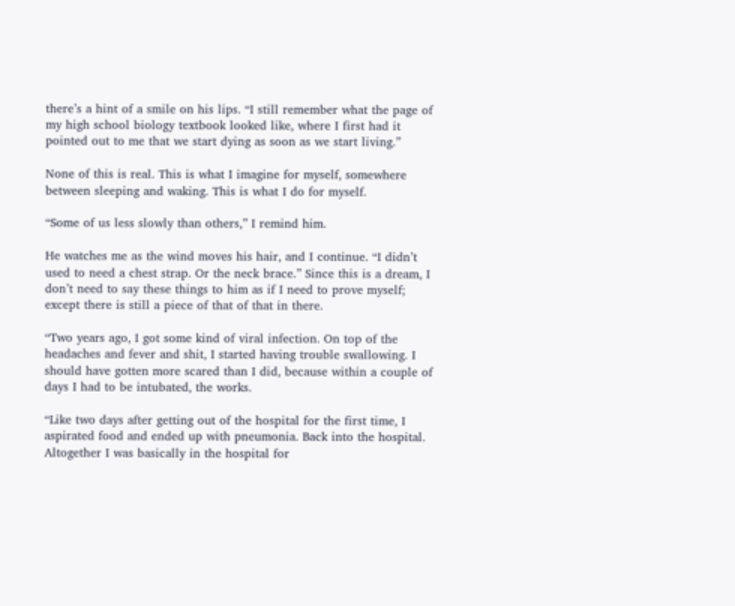there’s a hint of a smile on his lips. “I still remember what the page of my high school biology textbook looked like, where I first had it pointed out to me that we start dying as soon as we start living.”

None of this is real. This is what I imagine for myself, somewhere between sleeping and waking. This is what I do for myself.

“Some of us less slowly than others,” I remind him.

He watches me as the wind moves his hair, and I continue. “I didn’t used to need a chest strap. Or the neck brace.” Since this is a dream, I don’t need to say these things to him as if I need to prove myself; except there is still a piece of that of that in there.

“Two years ago, I got some kind of viral infection. On top of the headaches and fever and shit, I started having trouble swallowing. I should have gotten more scared than I did, because within a couple of days I had to be intubated, the works.

“Like two days after getting out of the hospital for the first time, I aspirated food and ended up with pneumonia. Back into the hospital. Altogether I was basically in the hospital for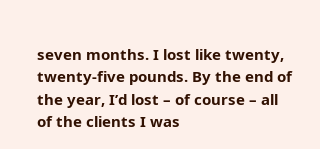seven months. I lost like twenty, twenty-five pounds. By the end of the year, I’d lost – of course – all of the clients I was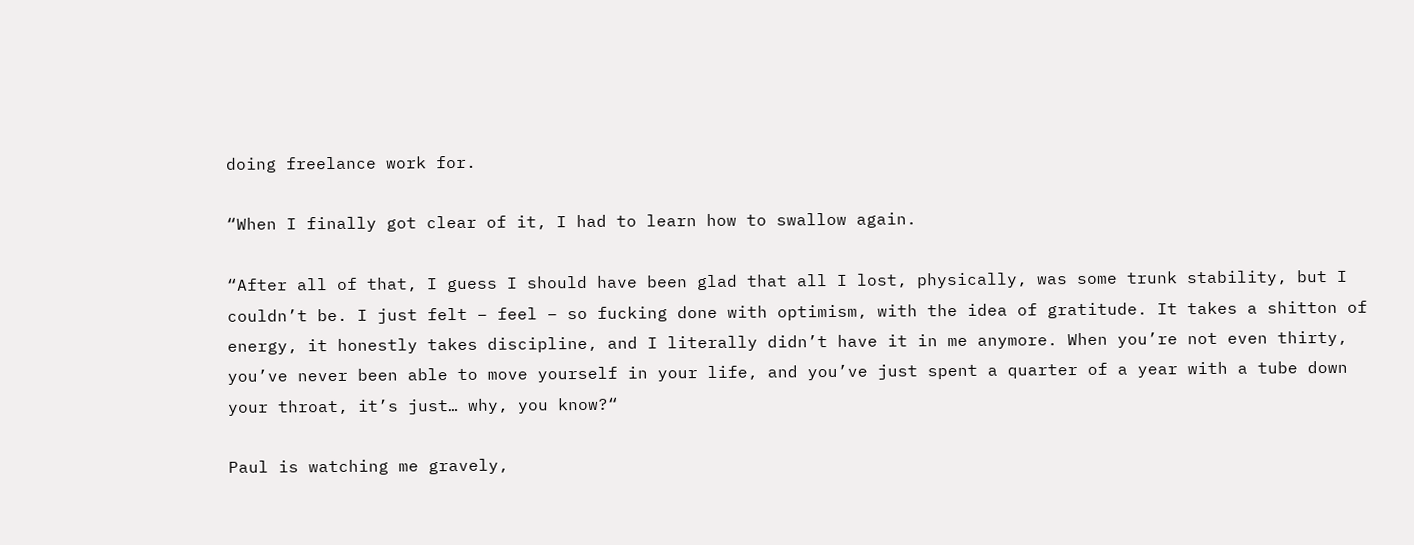doing freelance work for.

“When I finally got clear of it, I had to learn how to swallow again.

“After all of that, I guess I should have been glad that all I lost, physically, was some trunk stability, but I couldn’t be. I just felt – feel – so fucking done with optimism, with the idea of gratitude. It takes a shitton of energy, it honestly takes discipline, and I literally didn’t have it in me anymore. When you’re not even thirty, you’ve never been able to move yourself in your life, and you’ve just spent a quarter of a year with a tube down your throat, it’s just… why, you know?“

Paul is watching me gravely,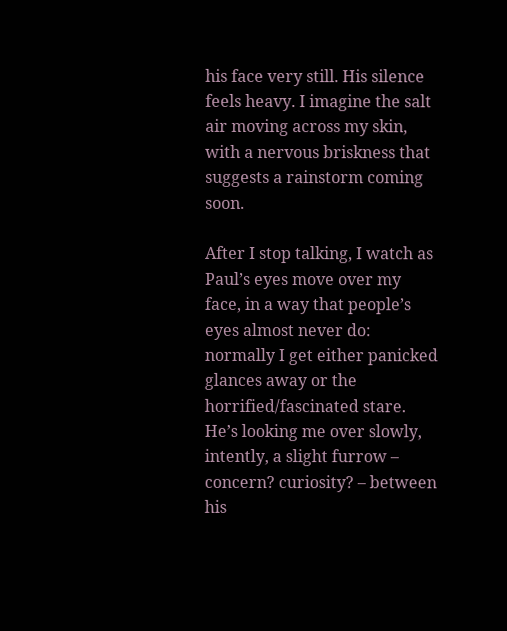his face very still. His silence feels heavy. I imagine the salt air moving across my skin, with a nervous briskness that suggests a rainstorm coming soon.

After I stop talking, I watch as Paul’s eyes move over my face, in a way that people’s eyes almost never do: normally I get either panicked glances away or the horrified/fascinated stare. He’s looking me over slowly, intently, a slight furrow – concern? curiosity? – between his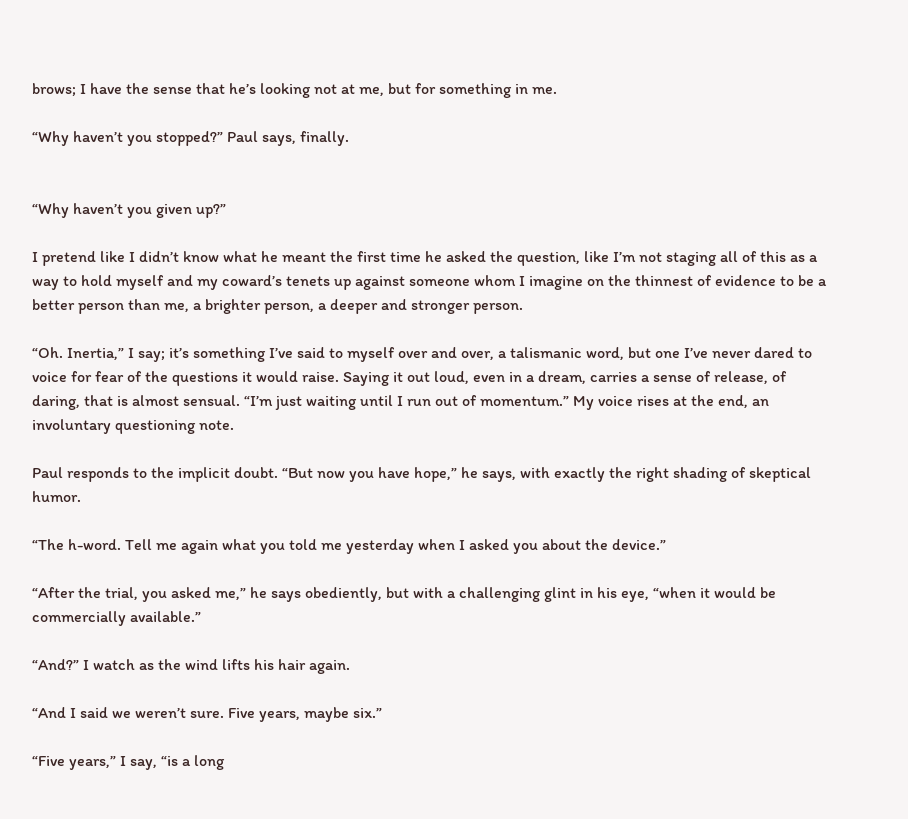brows; I have the sense that he’s looking not at me, but for something in me.

“Why haven’t you stopped?” Paul says, finally.


“Why haven’t you given up?”

I pretend like I didn’t know what he meant the first time he asked the question, like I’m not staging all of this as a way to hold myself and my coward’s tenets up against someone whom I imagine on the thinnest of evidence to be a better person than me, a brighter person, a deeper and stronger person.

“Oh. Inertia,” I say; it’s something I’ve said to myself over and over, a talismanic word, but one I’ve never dared to voice for fear of the questions it would raise. Saying it out loud, even in a dream, carries a sense of release, of daring, that is almost sensual. “I’m just waiting until I run out of momentum.” My voice rises at the end, an involuntary questioning note.

Paul responds to the implicit doubt. “But now you have hope,” he says, with exactly the right shading of skeptical humor.

“The h-word. Tell me again what you told me yesterday when I asked you about the device.”

“After the trial, you asked me,” he says obediently, but with a challenging glint in his eye, “when it would be commercially available.”

“And?” I watch as the wind lifts his hair again.

“And I said we weren’t sure. Five years, maybe six.”

“Five years,” I say, “is a long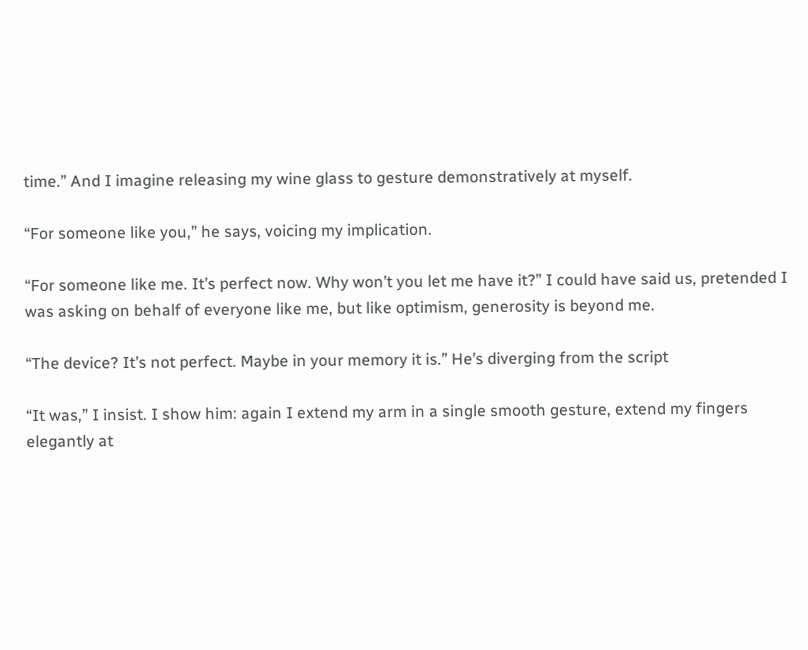time.” And I imagine releasing my wine glass to gesture demonstratively at myself.

“For someone like you,” he says, voicing my implication.

“For someone like me. It’s perfect now. Why won’t you let me have it?” I could have said us, pretended I was asking on behalf of everyone like me, but like optimism, generosity is beyond me.

“The device? It’s not perfect. Maybe in your memory it is.” He’s diverging from the script

“It was,” I insist. I show him: again I extend my arm in a single smooth gesture, extend my fingers elegantly at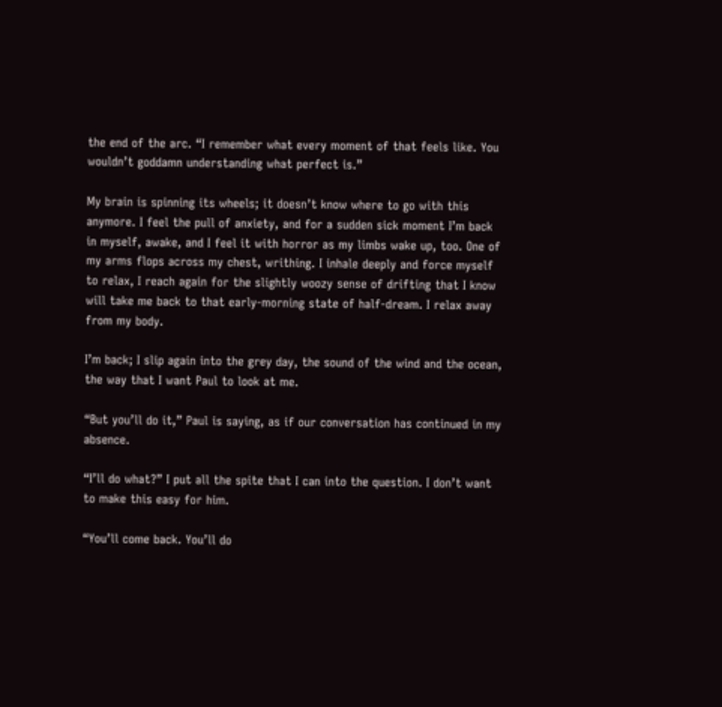the end of the arc. “I remember what every moment of that feels like. You wouldn’t goddamn understanding what perfect is.”

My brain is spinning its wheels; it doesn’t know where to go with this anymore. I feel the pull of anxiety, and for a sudden sick moment I’m back in myself, awake, and I feel it with horror as my limbs wake up, too. One of my arms flops across my chest, writhing. I inhale deeply and force myself to relax, I reach again for the slightly woozy sense of drifting that I know will take me back to that early-morning state of half-dream. I relax away from my body.

I’m back; I slip again into the grey day, the sound of the wind and the ocean, the way that I want Paul to look at me.

“But you’ll do it,” Paul is saying, as if our conversation has continued in my absence.

“I’ll do what?” I put all the spite that I can into the question. I don’t want to make this easy for him.

“You’ll come back. You’ll do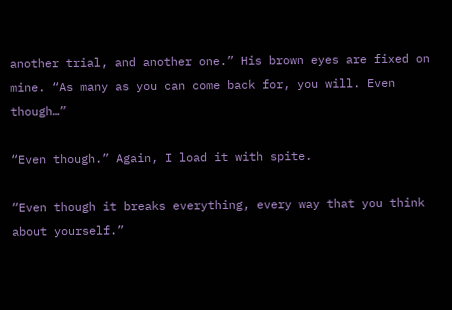another trial, and another one.” His brown eyes are fixed on mine. “As many as you can come back for, you will. Even though…”

“Even though.” Again, I load it with spite.

“Even though it breaks everything, every way that you think about yourself.”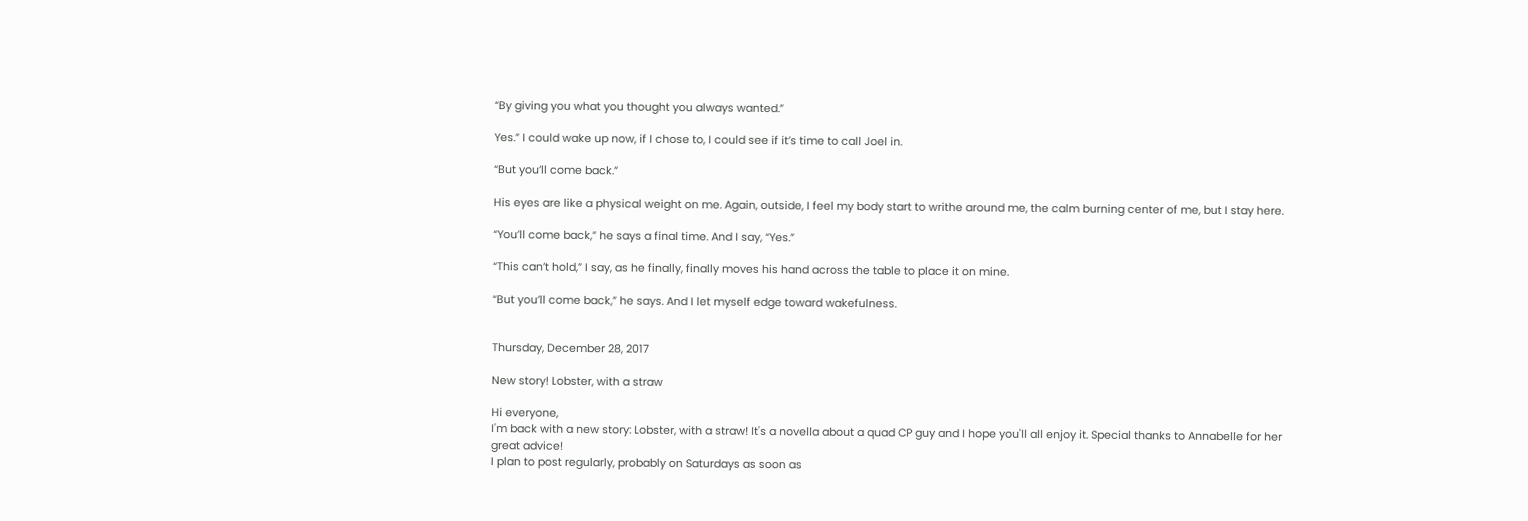“By giving you what you thought you always wanted.”

Yes.” I could wake up now, if I chose to, I could see if it’s time to call Joel in.

“But you’ll come back.”

His eyes are like a physical weight on me. Again, outside, I feel my body start to writhe around me, the calm burning center of me, but I stay here.

“You’ll come back,” he says a final time. And I say, “Yes.”

“This can’t hold,” I say, as he finally, finally moves his hand across the table to place it on mine.

“But you’ll come back,” he says. And I let myself edge toward wakefulness.


Thursday, December 28, 2017

New story! Lobster, with a straw

Hi everyone,
I'm back with a new story: Lobster, with a straw! It's a novella about a quad CP guy and I hope you'll all enjoy it. Special thanks to Annabelle for her great advice!
I plan to post regularly, probably on Saturdays as soon as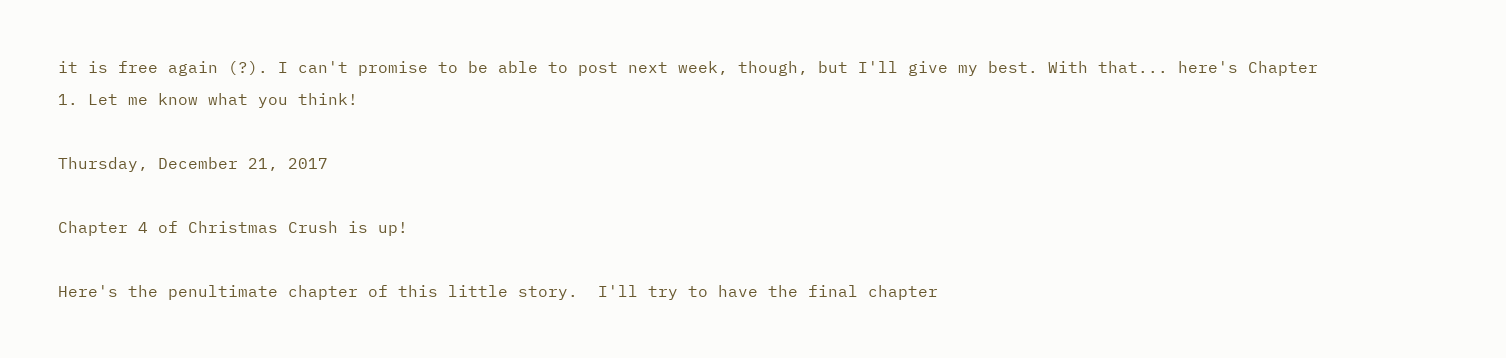it is free again (?). I can't promise to be able to post next week, though, but I'll give my best. With that... here's Chapter 1. Let me know what you think!

Thursday, December 21, 2017

Chapter 4 of Christmas Crush is up!

Here's the penultimate chapter of this little story.  I'll try to have the final chapter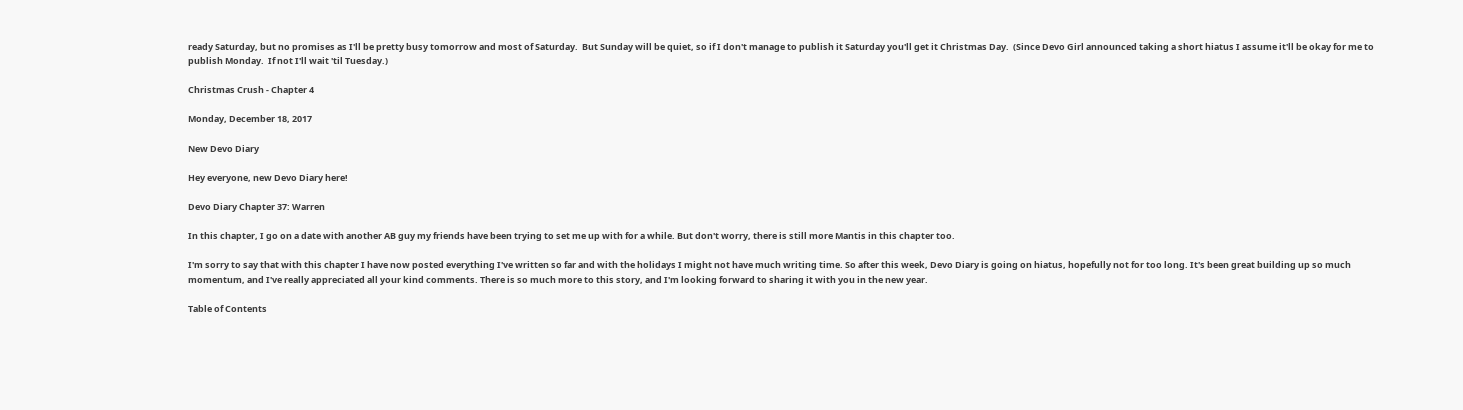ready Saturday, but no promises as I'll be pretty busy tomorrow and most of Saturday.  But Sunday will be quiet, so if I don't manage to publish it Saturday you'll get it Christmas Day.  (Since Devo Girl announced taking a short hiatus I assume it'll be okay for me to publish Monday.  If not I'll wait 'til Tuesday.)

Christmas Crush - Chapter 4

Monday, December 18, 2017

New Devo Diary

Hey everyone, new Devo Diary here!

Devo Diary Chapter 37: Warren

In this chapter, I go on a date with another AB guy my friends have been trying to set me up with for a while. But don't worry, there is still more Mantis in this chapter too.

I'm sorry to say that with this chapter I have now posted everything I've written so far and with the holidays I might not have much writing time. So after this week, Devo Diary is going on hiatus, hopefully not for too long. It's been great building up so much momentum, and I've really appreciated all your kind comments. There is so much more to this story, and I'm looking forward to sharing it with you in the new year.

Table of Contents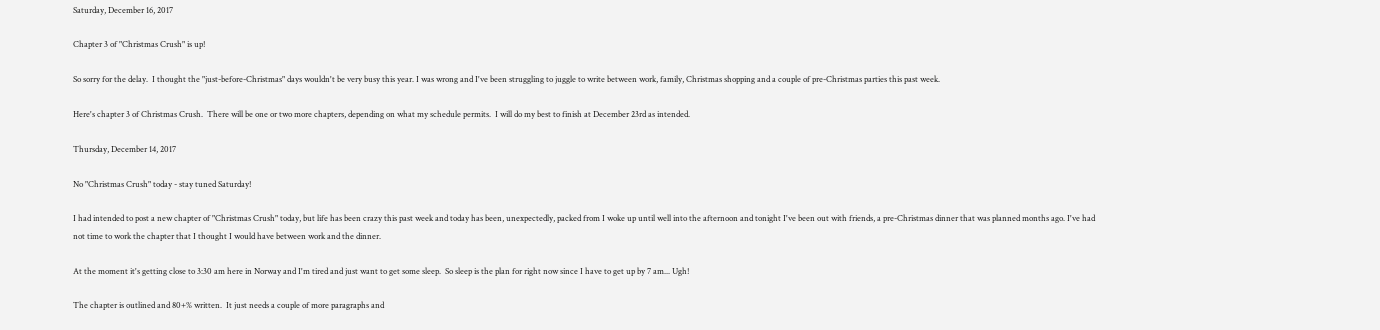Saturday, December 16, 2017

Chapter 3 of "Christmas Crush" is up!

So sorry for the delay.  I thought the "just-before-Christmas" days wouldn't be very busy this year. I was wrong and I've been struggling to juggle to write between work, family, Christmas shopping and a couple of pre-Christmas parties this past week.

Here's chapter 3 of Christmas Crush.  There will be one or two more chapters, depending on what my schedule permits.  I will do my best to finish at December 23rd as intended.

Thursday, December 14, 2017

No "Christmas Crush" today - stay tuned Saturday!

I had intended to post a new chapter of "Christmas Crush" today, but life has been crazy this past week and today has been, unexpectedly, packed from I woke up until well into the afternoon and tonight I've been out with friends, a pre-Christmas dinner that was planned months ago. I've had not time to work the chapter that I thought I would have between work and the dinner.

At the moment it's getting close to 3:30 am here in Norway and I'm tired and just want to get some sleep.  So sleep is the plan for right now since I have to get up by 7 am... Ugh!

The chapter is outlined and 80+% written.  It just needs a couple of more paragraphs and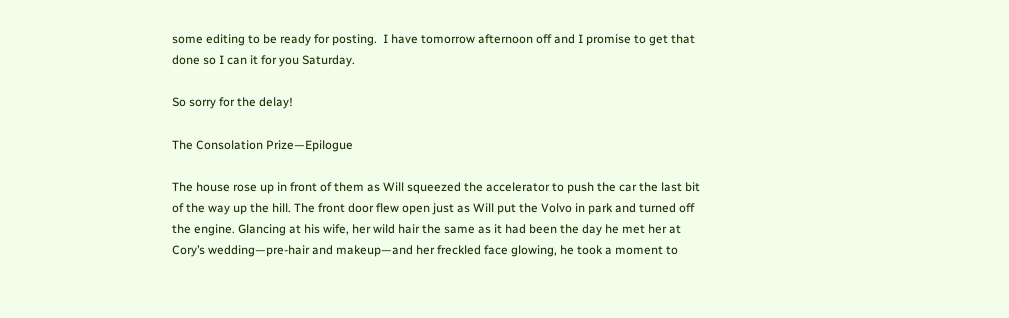some editing to be ready for posting.  I have tomorrow afternoon off and I promise to get that done so I can it for you Saturday.

So sorry for the delay!

The Consolation Prize—Epilogue

The house rose up in front of them as Will squeezed the accelerator to push the car the last bit of the way up the hill. The front door flew open just as Will put the Volvo in park and turned off the engine. Glancing at his wife, her wild hair the same as it had been the day he met her at Cory’s wedding—pre-hair and makeup—and her freckled face glowing, he took a moment to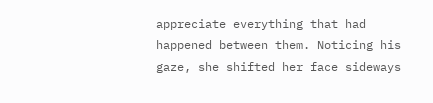appreciate everything that had happened between them. Noticing his gaze, she shifted her face sideways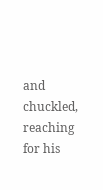and chuckled, reaching for his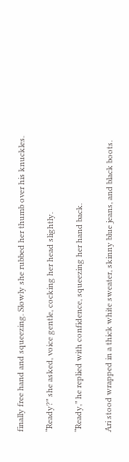finally free hand and squeezing. Slowly she rubbed her thumb over his knuckles.

“Ready?” she asked, voice gentle, cocking her head slightly.

“Ready,” he replied with confidence, squeezing her hand back.

Ari stood wrapped in a thick white sweater, skinny blue jeans, and black boots.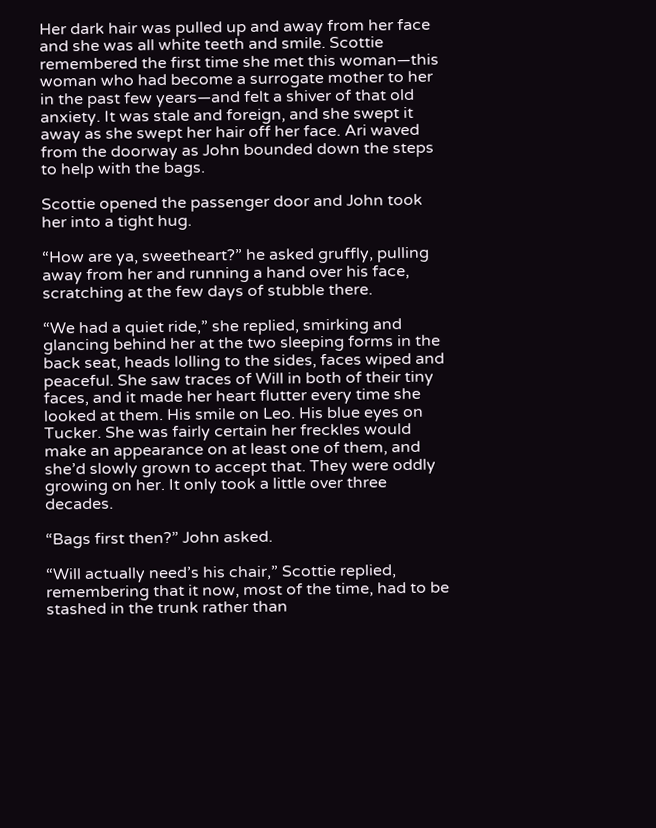Her dark hair was pulled up and away from her face and she was all white teeth and smile. Scottie remembered the first time she met this woman—this woman who had become a surrogate mother to her in the past few years—and felt a shiver of that old anxiety. It was stale and foreign, and she swept it away as she swept her hair off her face. Ari waved from the doorway as John bounded down the steps to help with the bags.

Scottie opened the passenger door and John took her into a tight hug.

“How are ya, sweetheart?” he asked gruffly, pulling away from her and running a hand over his face, scratching at the few days of stubble there.

“We had a quiet ride,” she replied, smirking and glancing behind her at the two sleeping forms in the back seat, heads lolling to the sides, faces wiped and peaceful. She saw traces of Will in both of their tiny faces, and it made her heart flutter every time she looked at them. His smile on Leo. His blue eyes on Tucker. She was fairly certain her freckles would make an appearance on at least one of them, and she’d slowly grown to accept that. They were oddly growing on her. It only took a little over three decades.

“Bags first then?” John asked.

“Will actually need’s his chair,” Scottie replied, remembering that it now, most of the time, had to be stashed in the trunk rather than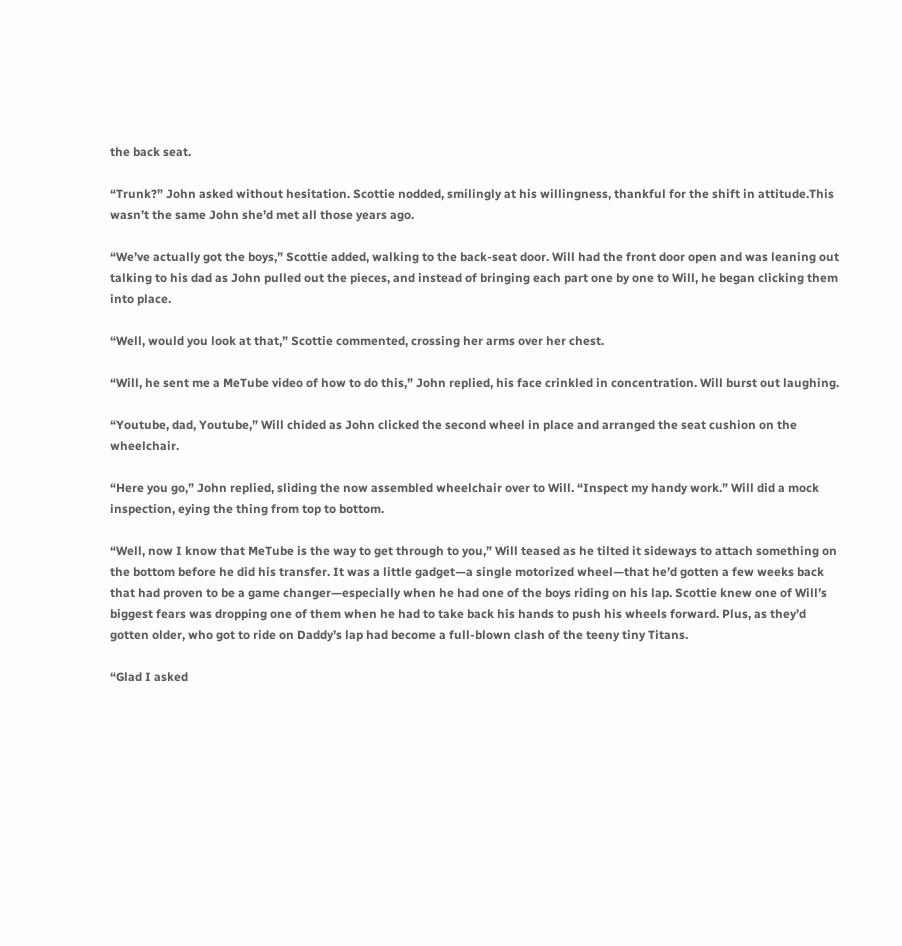the back seat.

“Trunk?” John asked without hesitation. Scottie nodded, smilingly at his willingness, thankful for the shift in attitude.This wasn’t the same John she’d met all those years ago.

“We’ve actually got the boys,” Scottie added, walking to the back-seat door. Will had the front door open and was leaning out talking to his dad as John pulled out the pieces, and instead of bringing each part one by one to Will, he began clicking them into place.

“Well, would you look at that,” Scottie commented, crossing her arms over her chest.

“Will, he sent me a MeTube video of how to do this,” John replied, his face crinkled in concentration. Will burst out laughing.

“Youtube, dad, Youtube,” Will chided as John clicked the second wheel in place and arranged the seat cushion on the wheelchair.

“Here you go,” John replied, sliding the now assembled wheelchair over to Will. “Inspect my handy work.” Will did a mock inspection, eying the thing from top to bottom.

“Well, now I know that MeTube is the way to get through to you,” Will teased as he tilted it sideways to attach something on the bottom before he did his transfer. It was a little gadget—a single motorized wheel—that he’d gotten a few weeks back that had proven to be a game changer—especially when he had one of the boys riding on his lap. Scottie knew one of Will’s biggest fears was dropping one of them when he had to take back his hands to push his wheels forward. Plus, as they’d gotten older, who got to ride on Daddy’s lap had become a full-blown clash of the teeny tiny Titans.

“Glad I asked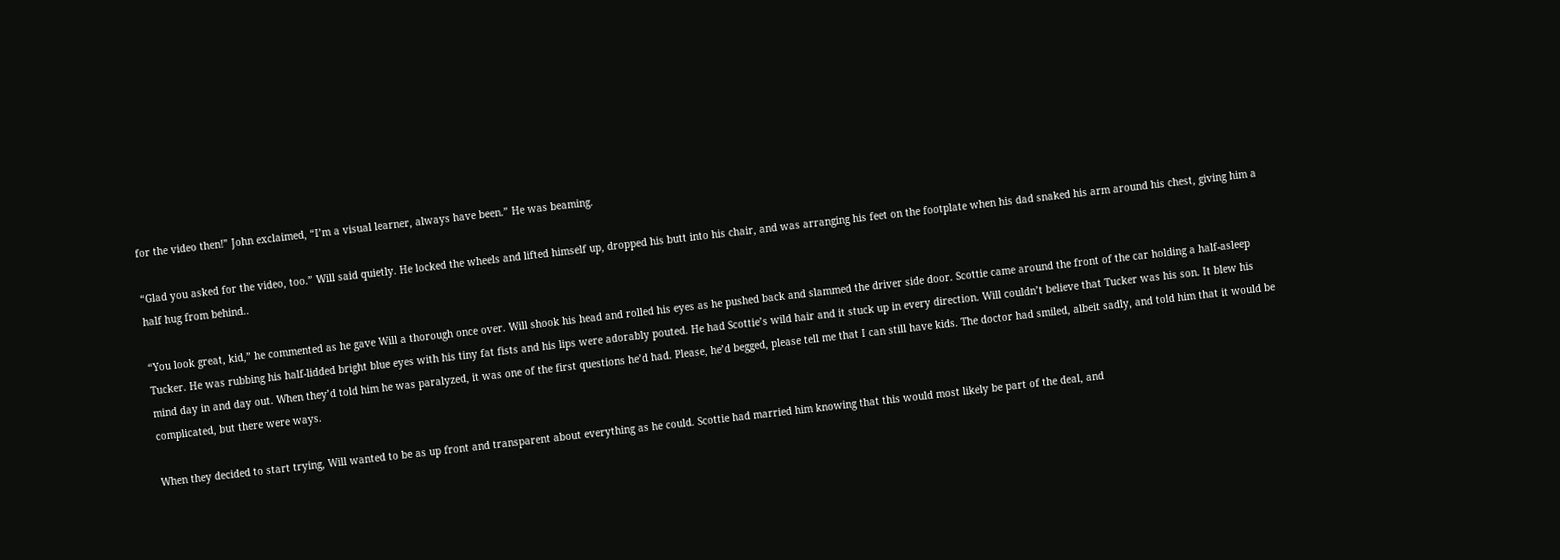for the video then!” John exclaimed, “I’m a visual learner, always have been.” He was beaming.

“Glad you asked for the video, too.” Will said quietly. He locked the wheels and lifted himself up, dropped his butt into his chair, and was arranging his feet on the footplate when his dad snaked his arm around his chest, giving him a half hug from behind..

“You look great, kid,” he commented as he gave Will a thorough once over. Will shook his head and rolled his eyes as he pushed back and slammed the driver side door. Scottie came around the front of the car holding a half-asleep Tucker. He was rubbing his half-lidded bright blue eyes with his tiny fat fists and his lips were adorably pouted. He had Scottie’s wild hair and it stuck up in every direction. Will couldn’t believe that Tucker was his son. It blew his mind day in and day out. When they’d told him he was paralyzed, it was one of the first questions he’d had. Please, he’d begged, please tell me that I can still have kids. The doctor had smiled, albeit sadly, and told him that it would be complicated, but there were ways.

When they decided to start trying, Will wanted to be as up front and transparent about everything as he could. Scottie had married him knowing that this would most likely be part of the deal, and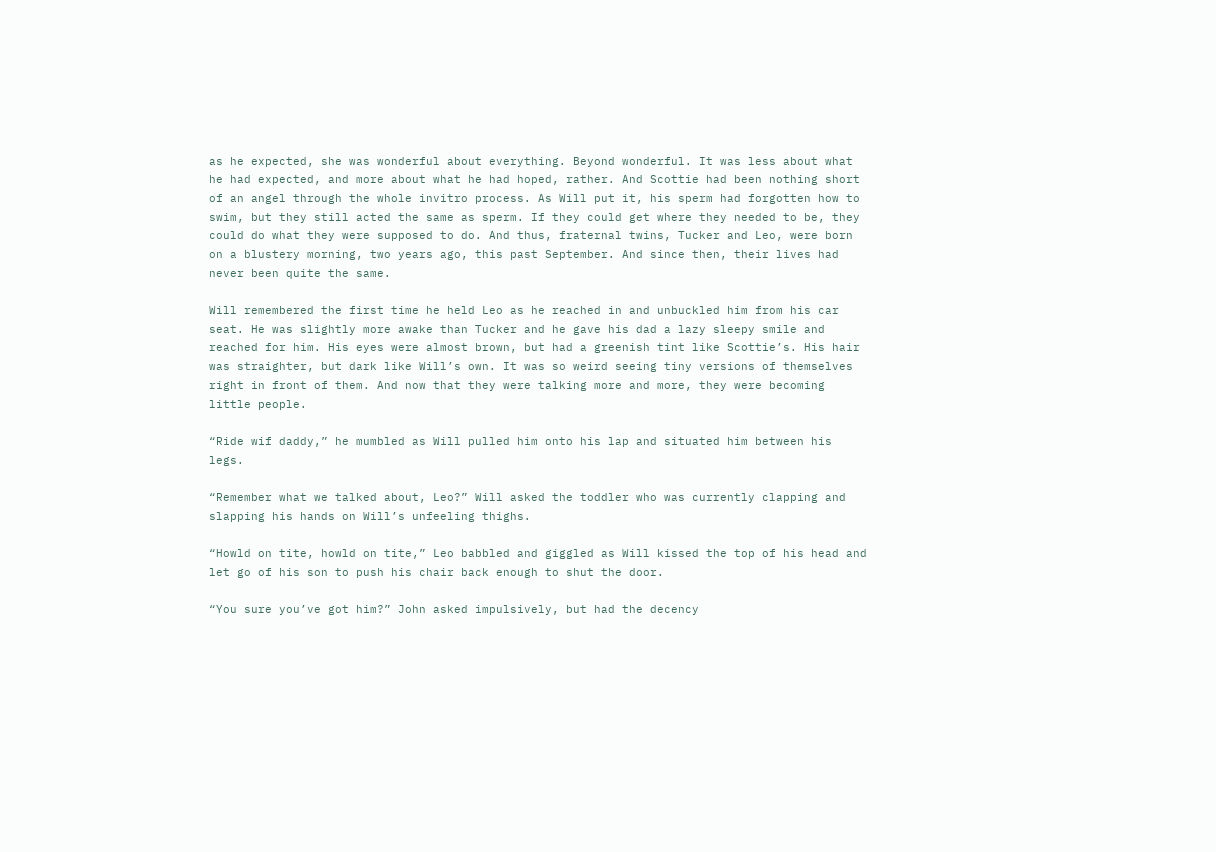as he expected, she was wonderful about everything. Beyond wonderful. It was less about what he had expected, and more about what he had hoped, rather. And Scottie had been nothing short of an angel through the whole invitro process. As Will put it, his sperm had forgotten how to swim, but they still acted the same as sperm. If they could get where they needed to be, they could do what they were supposed to do. And thus, fraternal twins, Tucker and Leo, were born on a blustery morning, two years ago, this past September. And since then, their lives had never been quite the same.

Will remembered the first time he held Leo as he reached in and unbuckled him from his car seat. He was slightly more awake than Tucker and he gave his dad a lazy sleepy smile and reached for him. His eyes were almost brown, but had a greenish tint like Scottie’s. His hair was straighter, but dark like Will’s own. It was so weird seeing tiny versions of themselves right in front of them. And now that they were talking more and more, they were becoming little people.

“Ride wif daddy,” he mumbled as Will pulled him onto his lap and situated him between his legs.

“Remember what we talked about, Leo?” Will asked the toddler who was currently clapping and slapping his hands on Will’s unfeeling thighs.

“Howld on tite, howld on tite,” Leo babbled and giggled as Will kissed the top of his head and let go of his son to push his chair back enough to shut the door.

“You sure you’ve got him?” John asked impulsively, but had the decency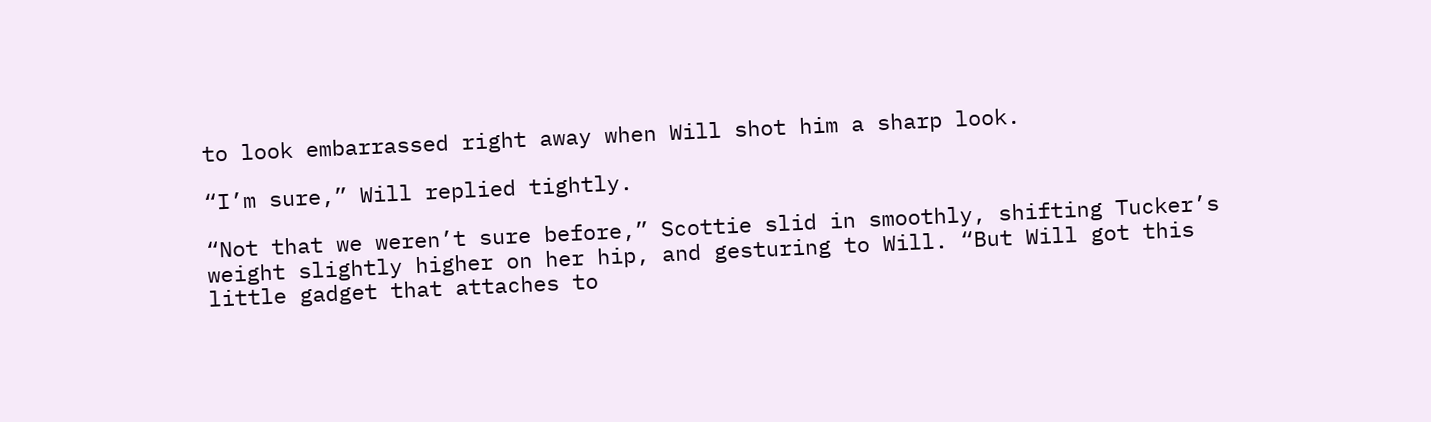to look embarrassed right away when Will shot him a sharp look.

“I’m sure,” Will replied tightly.

“Not that we weren’t sure before,” Scottie slid in smoothly, shifting Tucker’s weight slightly higher on her hip, and gesturing to Will. “But Will got this little gadget that attaches to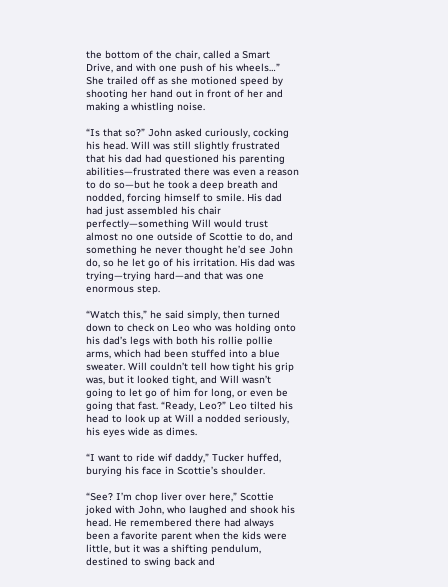the bottom of the chair, called a Smart Drive, and with one push of his wheels…” She trailed off as she motioned speed by shooting her hand out in front of her and making a whistling noise.

“Is that so?” John asked curiously, cocking his head. Will was still slightly frustrated that his dad had questioned his parenting abilities—frustrated there was even a reason to do so—but he took a deep breath and nodded, forcing himself to smile. His dad had just assembled his chair perfectly—something Will would trust almost no one outside of Scottie to do, and something he never thought he’d see John do, so he let go of his irritation. His dad was trying—trying hard—and that was one enormous step.

“Watch this,” he said simply, then turned down to check on Leo who was holding onto his dad’s legs with both his rollie pollie arms, which had been stuffed into a blue sweater. Will couldn’t tell how tight his grip was, but it looked tight, and Will wasn’t going to let go of him for long, or even be going that fast. “Ready, Leo?” Leo tilted his head to look up at Will a nodded seriously, his eyes wide as dimes.

“I want to ride wif daddy,” Tucker huffed, burying his face in Scottie’s shoulder.

“See? I’m chop liver over here,” Scottie joked with John, who laughed and shook his head. He remembered there had always been a favorite parent when the kids were little, but it was a shifting pendulum, destined to swing back and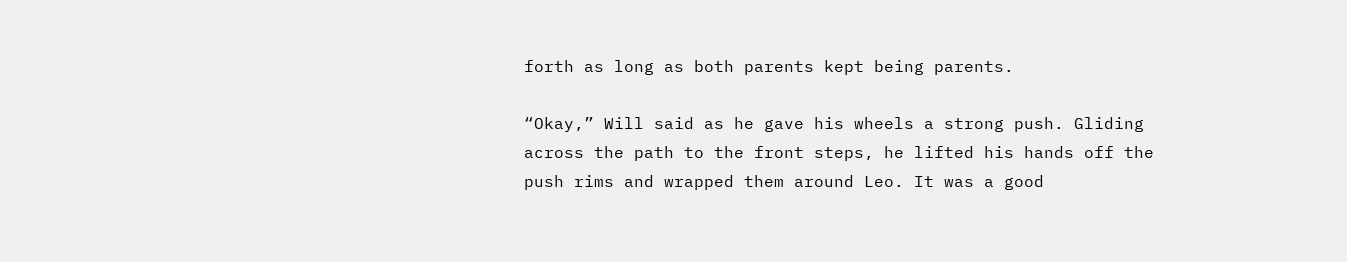forth as long as both parents kept being parents.

“Okay,” Will said as he gave his wheels a strong push. Gliding across the path to the front steps, he lifted his hands off the push rims and wrapped them around Leo. It was a good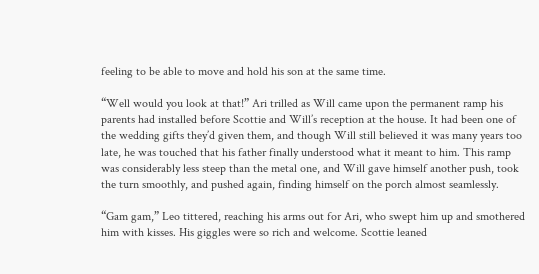feeling to be able to move and hold his son at the same time.

“Well would you look at that!” Ari trilled as Will came upon the permanent ramp his parents had installed before Scottie and Will’s reception at the house. It had been one of the wedding gifts they’d given them, and though Will still believed it was many years too late, he was touched that his father finally understood what it meant to him. This ramp was considerably less steep than the metal one, and Will gave himself another push, took the turn smoothly, and pushed again, finding himself on the porch almost seamlessly.

“Gam gam,” Leo tittered, reaching his arms out for Ari, who swept him up and smothered him with kisses. His giggles were so rich and welcome. Scottie leaned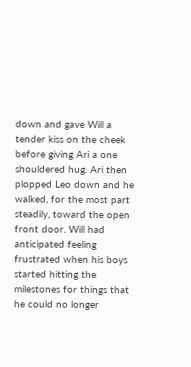down and gave Will a tender kiss on the cheek before giving Ari a one shouldered hug. Ari then plopped Leo down and he walked, for the most part steadily, toward the open front door. Will had anticipated feeling frustrated when his boys started hitting the milestones for things that he could no longer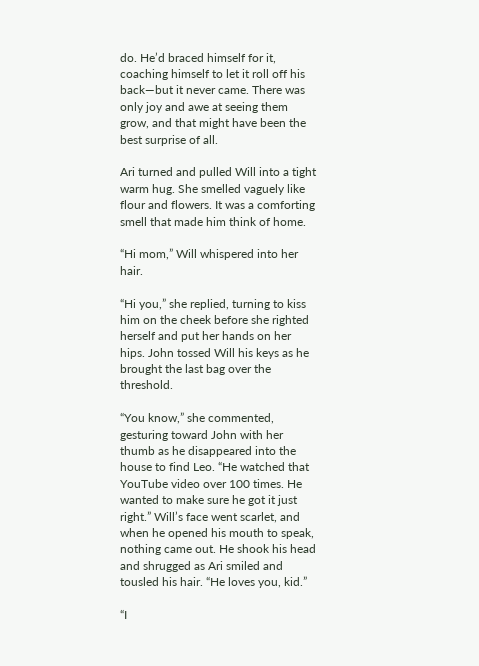do. He’d braced himself for it, coaching himself to let it roll off his back—but it never came. There was only joy and awe at seeing them grow, and that might have been the best surprise of all.

Ari turned and pulled Will into a tight warm hug. She smelled vaguely like flour and flowers. It was a comforting smell that made him think of home.

“Hi mom,” Will whispered into her hair.

“Hi you,” she replied, turning to kiss him on the cheek before she righted herself and put her hands on her hips. John tossed Will his keys as he brought the last bag over the threshold.

“You know,” she commented, gesturing toward John with her thumb as he disappeared into the house to find Leo. “He watched that YouTube video over 100 times. He wanted to make sure he got it just right.” Will’s face went scarlet, and when he opened his mouth to speak, nothing came out. He shook his head and shrugged as Ari smiled and tousled his hair. “He loves you, kid.”

“I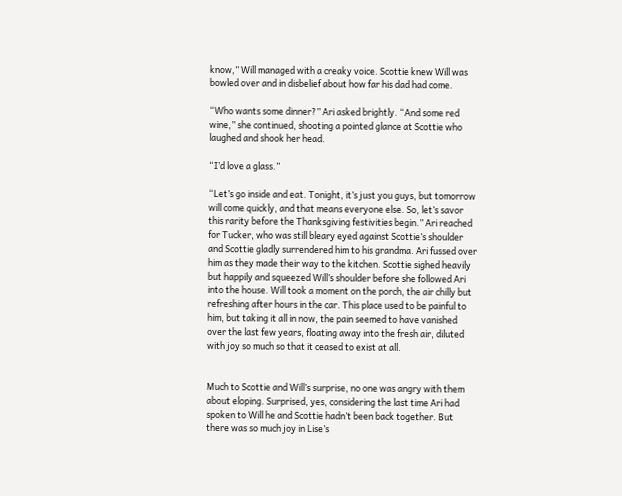know,” Will managed with a creaky voice. Scottie knew Will was bowled over and in disbelief about how far his dad had come.

“Who wants some dinner?” Ari asked brightly. “And some red wine,” she continued, shooting a pointed glance at Scottie who laughed and shook her head.

“I’d love a glass.”

“Let’s go inside and eat. Tonight, it’s just you guys, but tomorrow will come quickly, and that means everyone else. So, let’s savor this rarity before the Thanksgiving festivities begin.” Ari reached for Tucker, who was still bleary eyed against Scottie’s shoulder and Scottie gladly surrendered him to his grandma. Ari fussed over him as they made their way to the kitchen. Scottie sighed heavily but happily and squeezed Will’s shoulder before she followed Ari into the house. Will took a moment on the porch, the air chilly but refreshing after hours in the car. This place used to be painful to him, but taking it all in now, the pain seemed to have vanished over the last few years, floating away into the fresh air, diluted with joy so much so that it ceased to exist at all.


Much to Scottie and Will’s surprise, no one was angry with them about eloping. Surprised, yes, considering the last time Ari had spoken to Will he and Scottie hadn’t been back together. But there was so much joy in Lise’s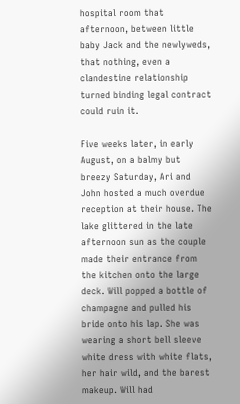hospital room that afternoon, between little baby Jack and the newlyweds, that nothing, even a clandestine relationship turned binding legal contract could ruin it.

Five weeks later, in early August, on a balmy but breezy Saturday, Ari and John hosted a much overdue reception at their house. The lake glittered in the late afternoon sun as the couple made their entrance from the kitchen onto the large deck. Will popped a bottle of champagne and pulled his bride onto his lap. She was wearing a short bell sleeve white dress with white flats, her hair wild, and the barest makeup. Will had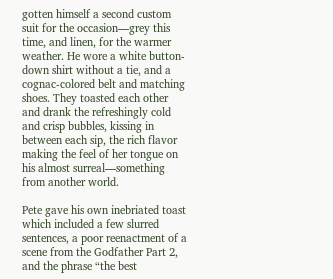gotten himself a second custom suit for the occasion—grey this time, and linen, for the warmer weather. He wore a white button-down shirt without a tie, and a cognac-colored belt and matching shoes. They toasted each other and drank the refreshingly cold and crisp bubbles, kissing in between each sip, the rich flavor making the feel of her tongue on his almost surreal—something from another world.

Pete gave his own inebriated toast which included a few slurred sentences, a poor reenactment of a scene from the Godfather Part 2, and the phrase “the best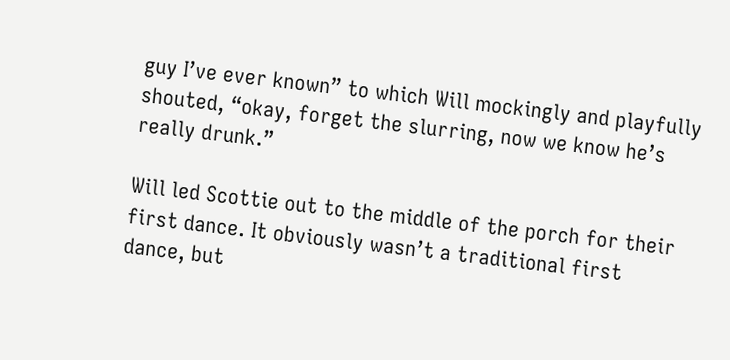guy I’ve ever known” to which Will mockingly and playfully shouted, “okay, forget the slurring, now we know he’s really drunk.”

Will led Scottie out to the middle of the porch for their first dance. It obviously wasn’t a traditional first dance, but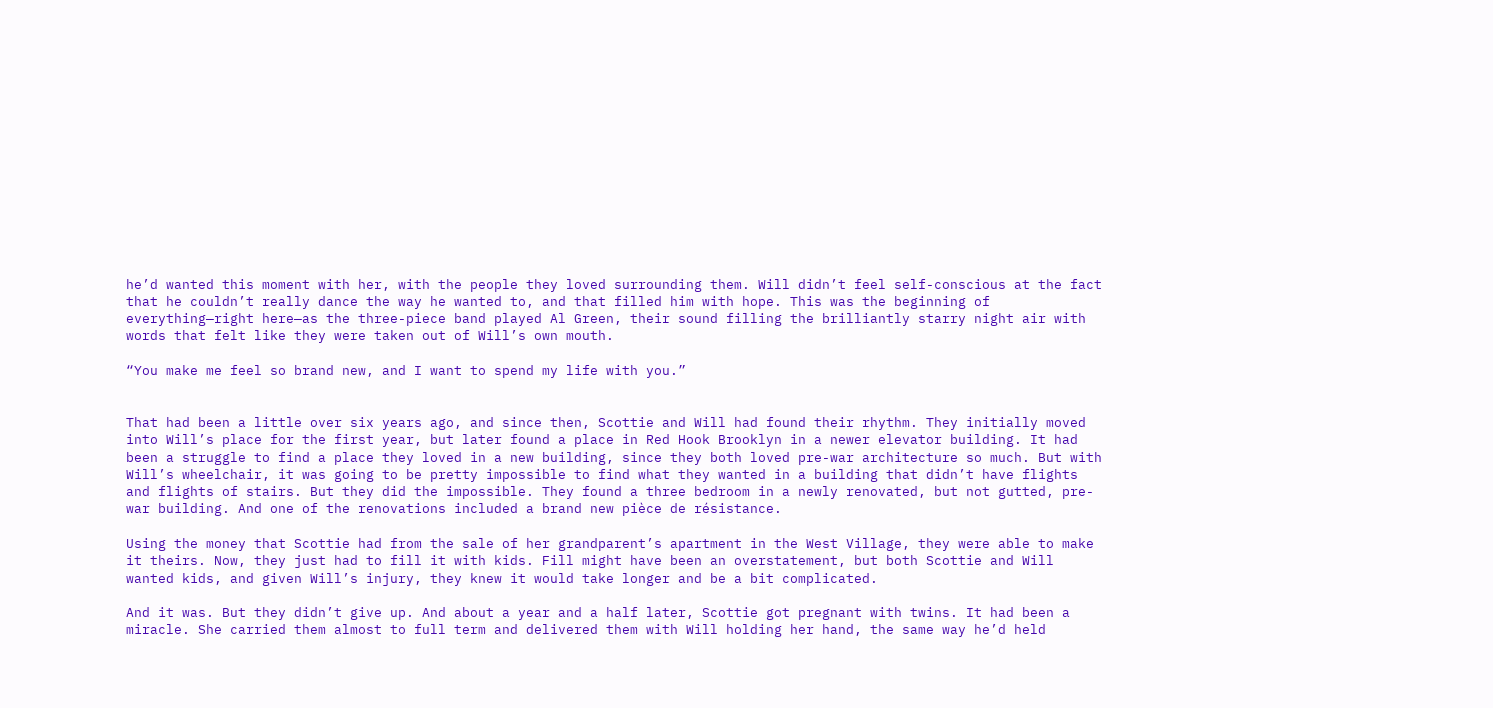he’d wanted this moment with her, with the people they loved surrounding them. Will didn’t feel self-conscious at the fact that he couldn’t really dance the way he wanted to, and that filled him with hope. This was the beginning of everything—right here—as the three-piece band played Al Green, their sound filling the brilliantly starry night air with words that felt like they were taken out of Will’s own mouth.

“You make me feel so brand new, and I want to spend my life with you.”


That had been a little over six years ago, and since then, Scottie and Will had found their rhythm. They initially moved into Will’s place for the first year, but later found a place in Red Hook Brooklyn in a newer elevator building. It had been a struggle to find a place they loved in a new building, since they both loved pre-war architecture so much. But with Will’s wheelchair, it was going to be pretty impossible to find what they wanted in a building that didn’t have flights and flights of stairs. But they did the impossible. They found a three bedroom in a newly renovated, but not gutted, pre-war building. And one of the renovations included a brand new pièce de résistance.

Using the money that Scottie had from the sale of her grandparent’s apartment in the West Village, they were able to make it theirs. Now, they just had to fill it with kids. Fill might have been an overstatement, but both Scottie and Will wanted kids, and given Will’s injury, they knew it would take longer and be a bit complicated.

And it was. But they didn’t give up. And about a year and a half later, Scottie got pregnant with twins. It had been a miracle. She carried them almost to full term and delivered them with Will holding her hand, the same way he’d held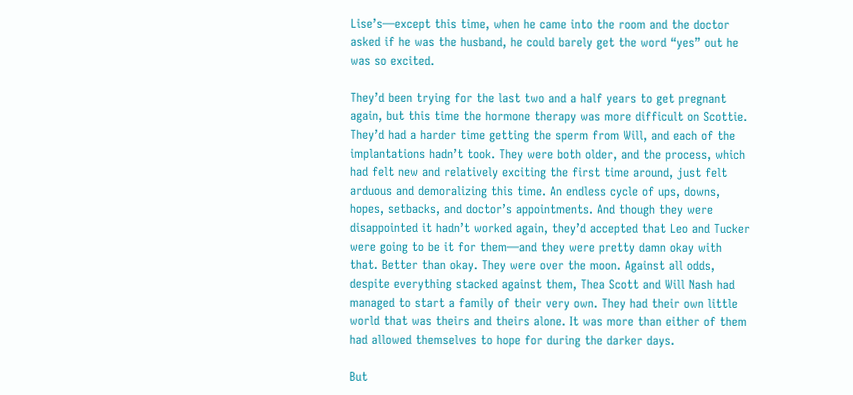Lise’s—except this time, when he came into the room and the doctor asked if he was the husband, he could barely get the word “yes” out he was so excited.

They’d been trying for the last two and a half years to get pregnant again, but this time the hormone therapy was more difficult on Scottie. They’d had a harder time getting the sperm from Will, and each of the implantations hadn’t took. They were both older, and the process, which had felt new and relatively exciting the first time around, just felt arduous and demoralizing this time. An endless cycle of ups, downs, hopes, setbacks, and doctor’s appointments. And though they were disappointed it hadn’t worked again, they’d accepted that Leo and Tucker were going to be it for them—and they were pretty damn okay with that. Better than okay. They were over the moon. Against all odds, despite everything stacked against them, Thea Scott and Will Nash had managed to start a family of their very own. They had their own little world that was theirs and theirs alone. It was more than either of them had allowed themselves to hope for during the darker days.

But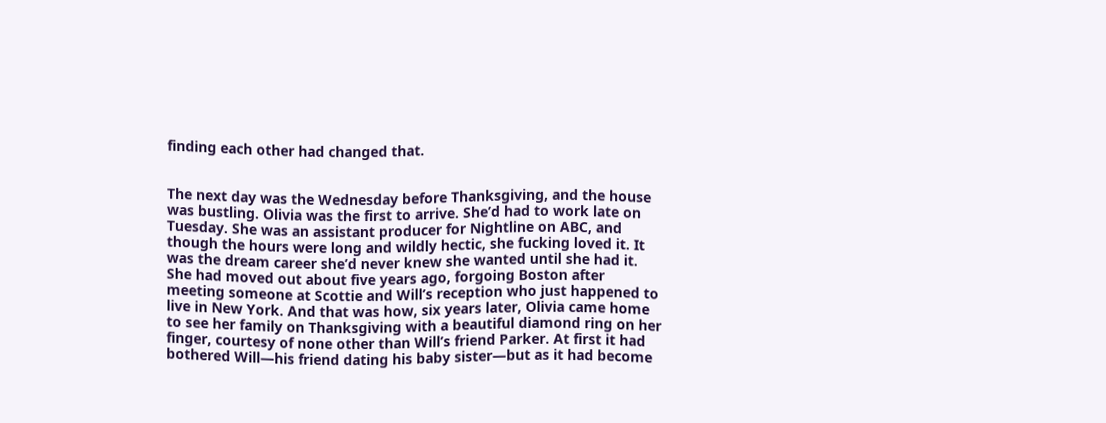finding each other had changed that.


The next day was the Wednesday before Thanksgiving, and the house was bustling. Olivia was the first to arrive. She’d had to work late on Tuesday. She was an assistant producer for Nightline on ABC, and though the hours were long and wildly hectic, she fucking loved it. It was the dream career she’d never knew she wanted until she had it. She had moved out about five years ago, forgoing Boston after meeting someone at Scottie and Will’s reception who just happened to live in New York. And that was how, six years later, Olivia came home to see her family on Thanksgiving with a beautiful diamond ring on her finger, courtesy of none other than Will’s friend Parker. At first it had bothered Will—his friend dating his baby sister—but as it had become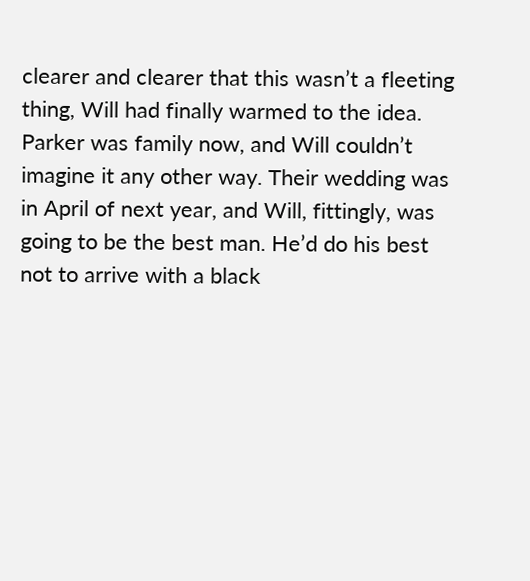clearer and clearer that this wasn’t a fleeting thing, Will had finally warmed to the idea. Parker was family now, and Will couldn’t imagine it any other way. Their wedding was in April of next year, and Will, fittingly, was going to be the best man. He’d do his best not to arrive with a black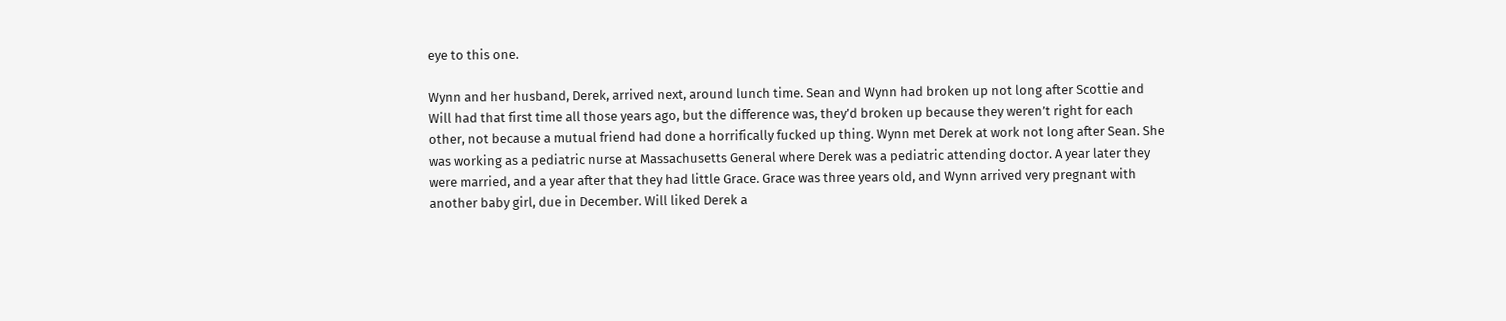eye to this one.

Wynn and her husband, Derek, arrived next, around lunch time. Sean and Wynn had broken up not long after Scottie and Will had that first time all those years ago, but the difference was, they’d broken up because they weren’t right for each other, not because a mutual friend had done a horrifically fucked up thing. Wynn met Derek at work not long after Sean. She was working as a pediatric nurse at Massachusetts General where Derek was a pediatric attending doctor. A year later they were married, and a year after that they had little Grace. Grace was three years old, and Wynn arrived very pregnant with another baby girl, due in December. Will liked Derek a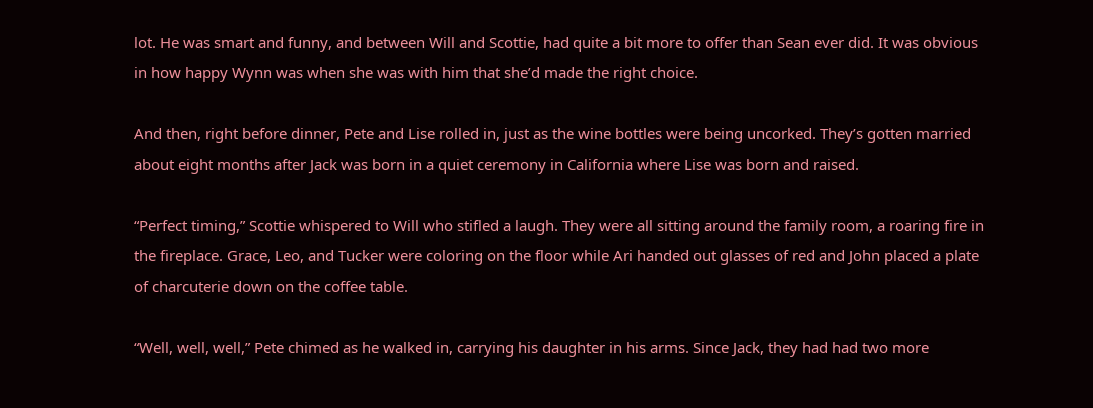lot. He was smart and funny, and between Will and Scottie, had quite a bit more to offer than Sean ever did. It was obvious in how happy Wynn was when she was with him that she’d made the right choice.

And then, right before dinner, Pete and Lise rolled in, just as the wine bottles were being uncorked. They’s gotten married about eight months after Jack was born in a quiet ceremony in California where Lise was born and raised.

“Perfect timing,” Scottie whispered to Will who stifled a laugh. They were all sitting around the family room, a roaring fire in the fireplace. Grace, Leo, and Tucker were coloring on the floor while Ari handed out glasses of red and John placed a plate of charcuterie down on the coffee table.

“Well, well, well,” Pete chimed as he walked in, carrying his daughter in his arms. Since Jack, they had had two more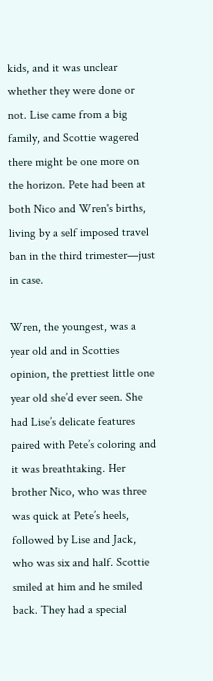kids, and it was unclear whether they were done or not. Lise came from a big family, and Scottie wagered there might be one more on the horizon. Pete had been at both Nico and Wren's births, living by a self imposed travel ban in the third trimester—just in case.

Wren, the youngest, was a year old and in Scotties opinion, the prettiest little one year old she’d ever seen. She had Lise’s delicate features paired with Pete’s coloring and it was breathtaking. Her brother Nico, who was three was quick at Pete’s heels, followed by Lise and Jack, who was six and half. Scottie smiled at him and he smiled back. They had a special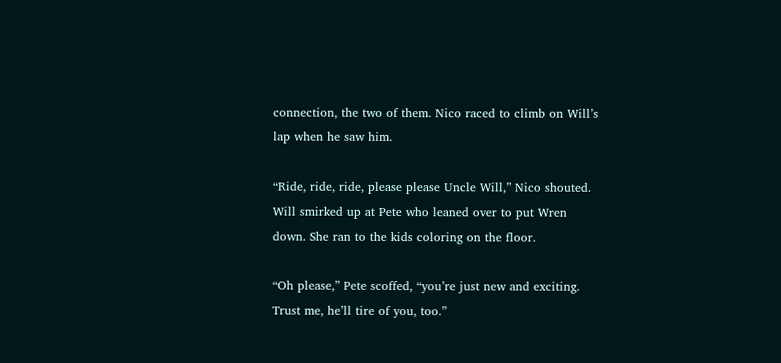connection, the two of them. Nico raced to climb on Will’s lap when he saw him.

“Ride, ride, ride, please please Uncle Will,” Nico shouted. Will smirked up at Pete who leaned over to put Wren down. She ran to the kids coloring on the floor.

“Oh please,” Pete scoffed, “you’re just new and exciting. Trust me, he’ll tire of you, too.”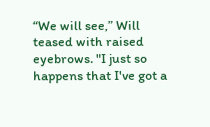“We will see,” Will teased with raised eyebrows. "I just so happens that I've got a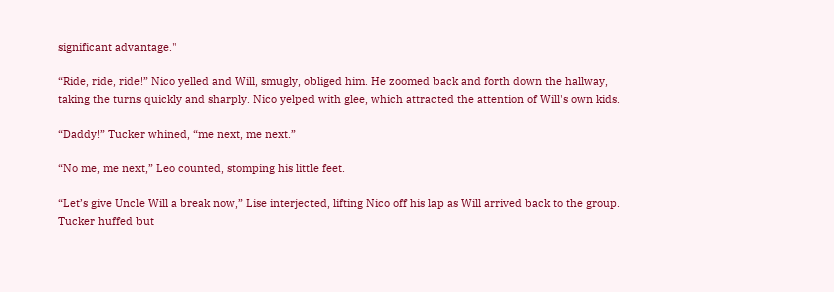significant advantage."

“Ride, ride, ride!” Nico yelled and Will, smugly, obliged him. He zoomed back and forth down the hallway, taking the turns quickly and sharply. Nico yelped with glee, which attracted the attention of Will's own kids.

“Daddy!” Tucker whined, “me next, me next.”

“No me, me next,” Leo counted, stomping his little feet.

“Let’s give Uncle Will a break now,” Lise interjected, lifting Nico off his lap as Will arrived back to the group. Tucker huffed but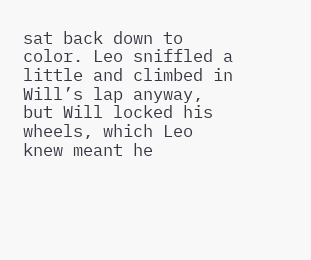sat back down to color. Leo sniffled a little and climbed in Will’s lap anyway, but Will locked his wheels, which Leo knew meant he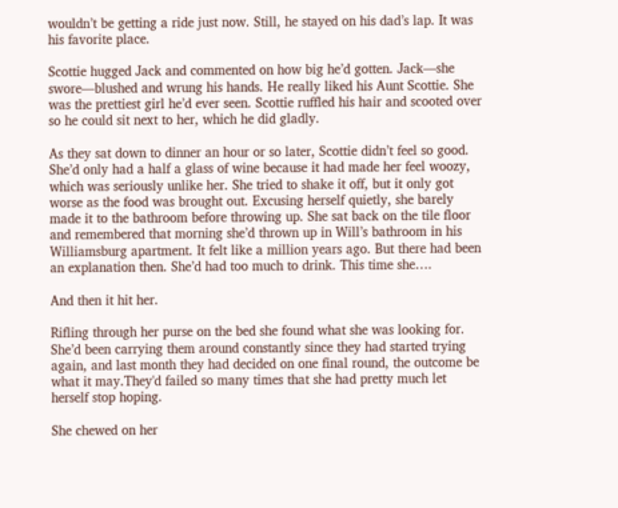wouldn’t be getting a ride just now. Still, he stayed on his dad’s lap. It was his favorite place.

Scottie hugged Jack and commented on how big he’d gotten. Jack—she swore—blushed and wrung his hands. He really liked his Aunt Scottie. She was the prettiest girl he’d ever seen. Scottie ruffled his hair and scooted over so he could sit next to her, which he did gladly.

As they sat down to dinner an hour or so later, Scottie didn’t feel so good. She’d only had a half a glass of wine because it had made her feel woozy, which was seriously unlike her. She tried to shake it off, but it only got worse as the food was brought out. Excusing herself quietly, she barely made it to the bathroom before throwing up. She sat back on the tile floor and remembered that morning she’d thrown up in Will’s bathroom in his Williamsburg apartment. It felt like a million years ago. But there had been an explanation then. She’d had too much to drink. This time she….

And then it hit her.

Rifling through her purse on the bed she found what she was looking for. She’d been carrying them around constantly since they had started trying again, and last month they had decided on one final round, the outcome be what it may.They'd failed so many times that she had pretty much let herself stop hoping.

She chewed on her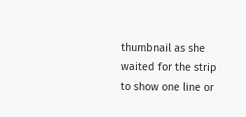thumbnail as she waited for the strip to show one line or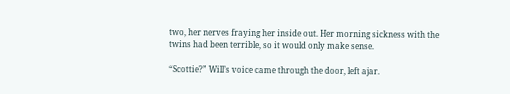two, her nerves fraying her inside out. Her morning sickness with the twins had been terrible, so it would only make sense.

“Scottie?” Will’s voice came through the door, left ajar.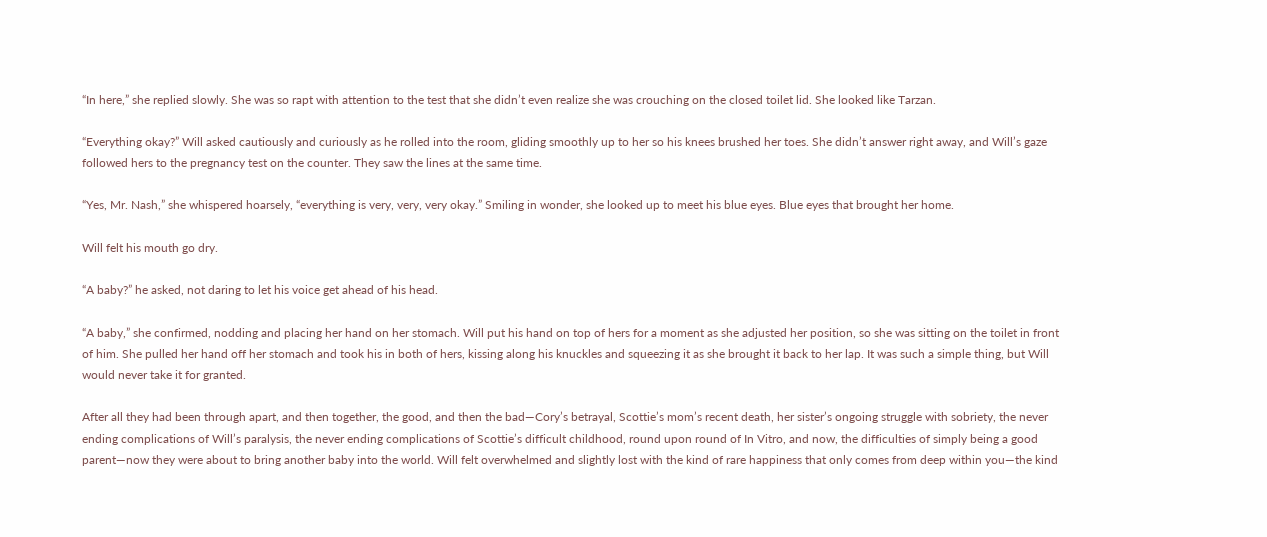“In here,” she replied slowly. She was so rapt with attention to the test that she didn’t even realize she was crouching on the closed toilet lid. She looked like Tarzan.

“Everything okay?” Will asked cautiously and curiously as he rolled into the room, gliding smoothly up to her so his knees brushed her toes. She didn’t answer right away, and Will’s gaze followed hers to the pregnancy test on the counter. They saw the lines at the same time.

“Yes, Mr. Nash,” she whispered hoarsely, “everything is very, very, very okay.” Smiling in wonder, she looked up to meet his blue eyes. Blue eyes that brought her home.

Will felt his mouth go dry.

“A baby?” he asked, not daring to let his voice get ahead of his head.

“A baby,” she confirmed, nodding and placing her hand on her stomach. Will put his hand on top of hers for a moment as she adjusted her position, so she was sitting on the toilet in front of him. She pulled her hand off her stomach and took his in both of hers, kissing along his knuckles and squeezing it as she brought it back to her lap. It was such a simple thing, but Will would never take it for granted.

After all they had been through apart, and then together, the good, and then the bad—Cory’s betrayal, Scottie’s mom’s recent death, her sister’s ongoing struggle with sobriety, the never ending complications of Will’s paralysis, the never ending complications of Scottie’s difficult childhood, round upon round of In Vitro, and now, the difficulties of simply being a good parent—now they were about to bring another baby into the world. Will felt overwhelmed and slightly lost with the kind of rare happiness that only comes from deep within you—the kind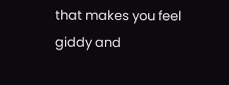that makes you feel giddy and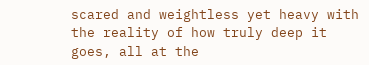scared and weightless yet heavy with the reality of how truly deep it goes, all at the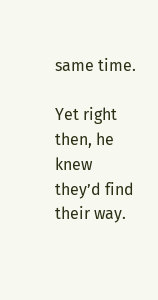same time.

Yet right then, he knew they’d find their way.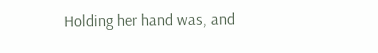Holding her hand was, and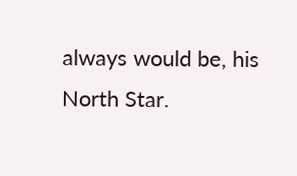always would be, his North Star.